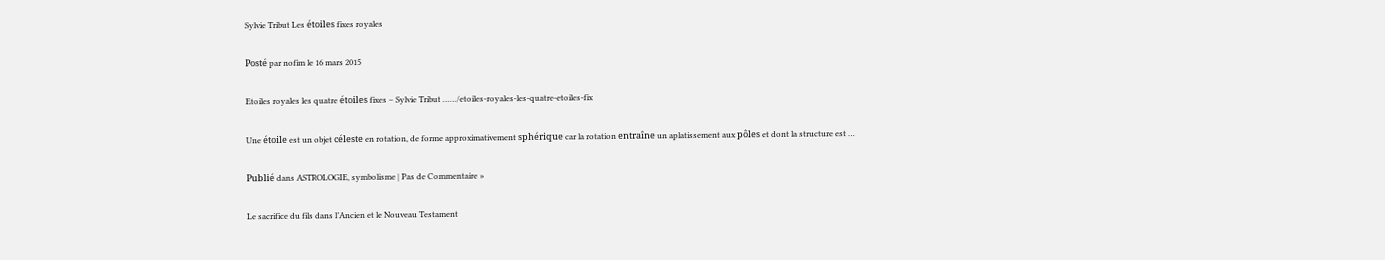Sylvie Tribut Les étoiles fixes royales

Posté par nofim le 16 mars 2015

Etoiles royales les quatre étoiles fixes – Sylvie Tribut ……/etoiles-royales-les-quatre-etoiles-fix

Une étoile est un objet céleste en rotation, de forme approximativement sphérique car la rotation entraîne un aplatissement aux pôles et dont la structure est …

Publié dans ASTROLOGIE, symbolisme | Pas de Commentaire »

Le sacrifice du fils dans l’Ancien et le Nouveau Testament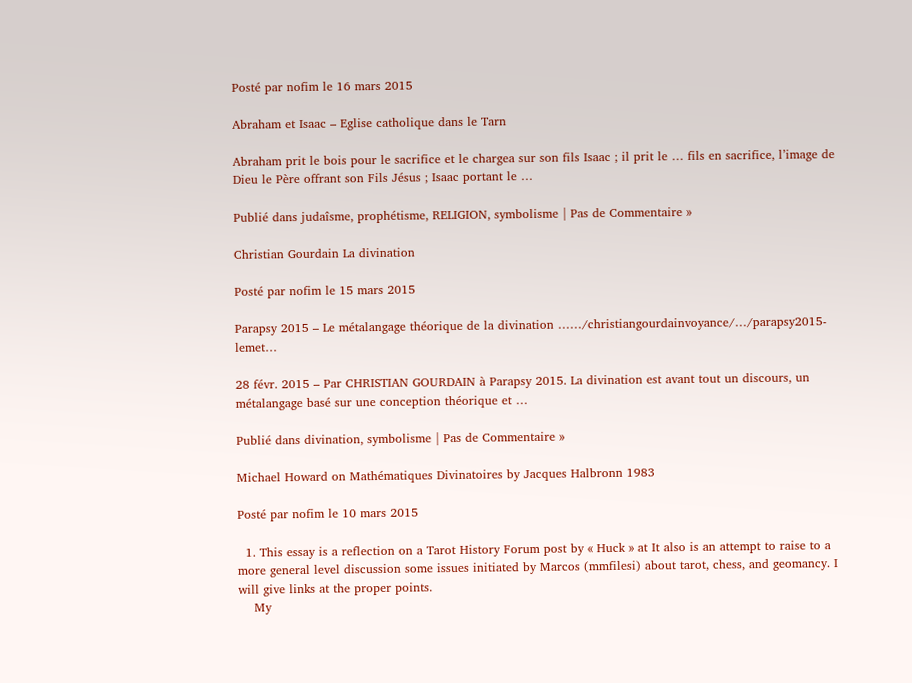Posté par nofim le 16 mars 2015

Abraham et Isaac – Eglise catholique dans le Tarn

Abraham prit le bois pour le sacrifice et le chargea sur son fils Isaac ; il prit le … fils en sacrifice, l’image de Dieu le Père offrant son Fils Jésus ; Isaac portant le …

Publié dans judaîsme, prophétisme, RELIGION, symbolisme | Pas de Commentaire »

Christian Gourdain La divination

Posté par nofim le 15 mars 2015

Parapsy 2015 – Le métalangage théorique de la divination ……/christiangourdainvoyance/…/parapsy2015-lemet…

28 févr. 2015 – Par CHRISTIAN GOURDAIN à Parapsy 2015. La divination est avant tout un discours, un métalangage basé sur une conception théorique et …

Publié dans divination, symbolisme | Pas de Commentaire »

Michael Howard on Mathématiques Divinatoires by Jacques Halbronn 1983

Posté par nofim le 10 mars 2015

  1. This essay is a reflection on a Tarot History Forum post by « Huck » at It also is an attempt to raise to a more general level discussion some issues initiated by Marcos (mmfilesi) about tarot, chess, and geomancy. I will give links at the proper points.
    My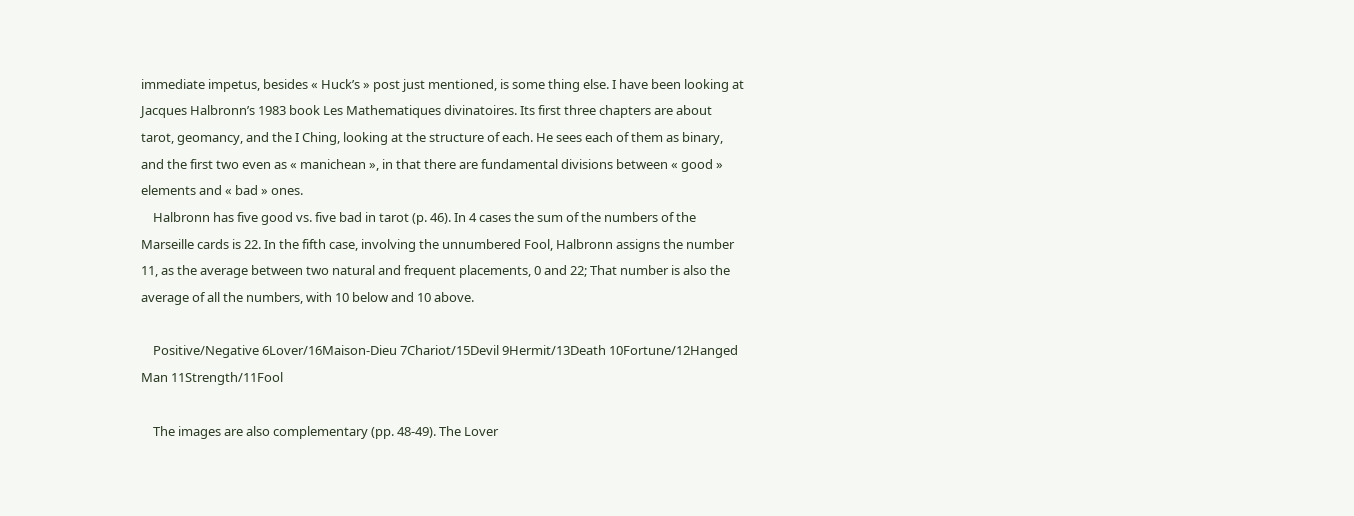immediate impetus, besides « Huck’s » post just mentioned, is some thing else. I have been looking at Jacques Halbronn’s 1983 book Les Mathematiques divinatoires. Its first three chapters are about tarot, geomancy, and the I Ching, looking at the structure of each. He sees each of them as binary, and the first two even as « manichean », in that there are fundamental divisions between « good » elements and « bad » ones.
    Halbronn has five good vs. five bad in tarot (p. 46). In 4 cases the sum of the numbers of the Marseille cards is 22. In the fifth case, involving the unnumbered Fool, Halbronn assigns the number 11, as the average between two natural and frequent placements, 0 and 22; That number is also the average of all the numbers, with 10 below and 10 above.

    Positive/Negative 6Lover/16Maison-Dieu 7Chariot/15Devil 9Hermit/13Death 10Fortune/12Hanged Man 11Strength/11Fool

    The images are also complementary (pp. 48-49). The Lover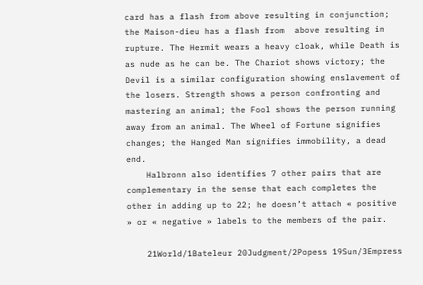card has a flash from above resulting in conjunction; the Maison-dieu has a flash from  above resulting in rupture. The Hermit wears a heavy cloak, while Death is as nude as he can be. The Chariot shows victory; the Devil is a similar configuration showing enslavement of the losers. Strength shows a person confronting and mastering an animal; the Fool shows the person running away from an animal. The Wheel of Fortune signifies changes; the Hanged Man signifies immobility, a dead end.
    Halbronn also identifies 7 other pairs that are complementary in the sense that each completes the other in adding up to 22; he doesn’t attach « positive » or « negative » labels to the members of the pair.

    21World/1Bateleur 20Judgment/2Popess 19Sun/3Empress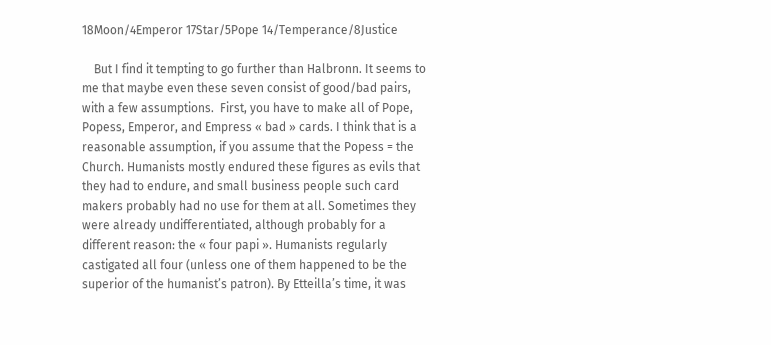18Moon/4Emperor 17Star/5Pope 14/Temperance/8Justice

    But I find it tempting to go further than Halbronn. It seems to me that maybe even these seven consist of good/bad pairs, with a few assumptions.  First, you have to make all of Pope, Popess, Emperor, and Empress « bad » cards. I think that is a reasonable assumption, if you assume that the Popess = the Church. Humanists mostly endured these figures as evils that they had to endure, and small business people such card makers probably had no use for them at all. Sometimes they were already undifferentiated, although probably for a different reason: the « four papi ». Humanists regularly castigated all four (unless one of them happened to be the superior of the humanist’s patron). By Etteilla’s time, it was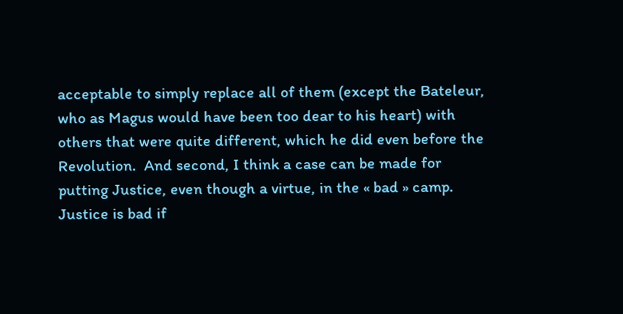acceptable to simply replace all of them (except the Bateleur, who as Magus would have been too dear to his heart) with others that were quite different, which he did even before the Revolution.  And second, I think a case can be made for putting Justice, even though a virtue, in the « bad » camp. Justice is bad if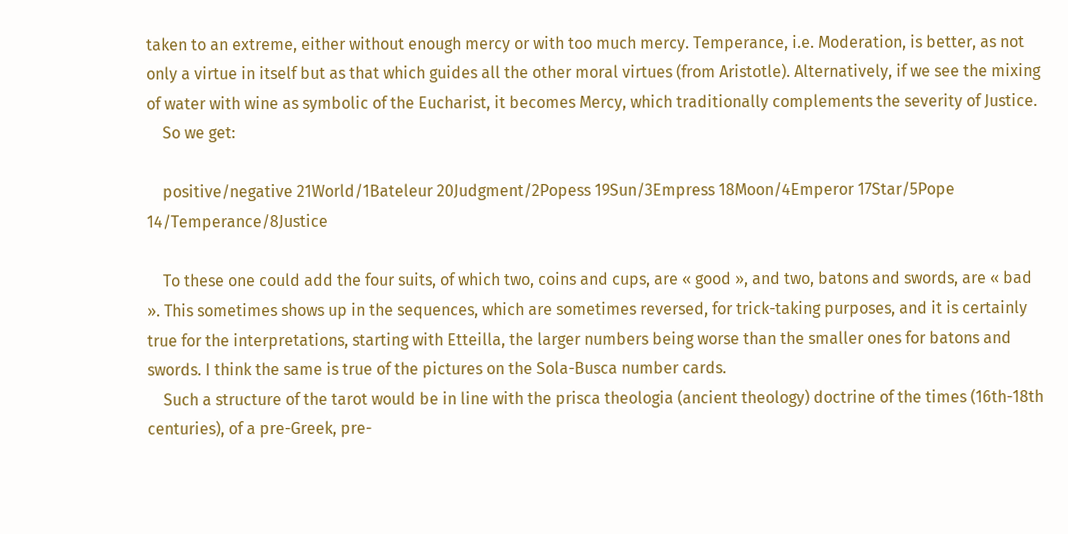taken to an extreme, either without enough mercy or with too much mercy. Temperance, i.e. Moderation, is better, as not only a virtue in itself but as that which guides all the other moral virtues (from Aristotle). Alternatively, if we see the mixing of water with wine as symbolic of the Eucharist, it becomes Mercy, which traditionally complements the severity of Justice.
    So we get:

    positive/negative 21World/1Bateleur 20Judgment/2Popess 19Sun/3Empress 18Moon/4Emperor 17Star/5Pope 14/Temperance/8Justice

    To these one could add the four suits, of which two, coins and cups, are « good », and two, batons and swords, are « bad ». This sometimes shows up in the sequences, which are sometimes reversed, for trick-taking purposes, and it is certainly true for the interpretations, starting with Etteilla, the larger numbers being worse than the smaller ones for batons and swords. I think the same is true of the pictures on the Sola-Busca number cards.
    Such a structure of the tarot would be in line with the prisca theologia (ancient theology) doctrine of the times (16th-18th centuries), of a pre-Greek, pre-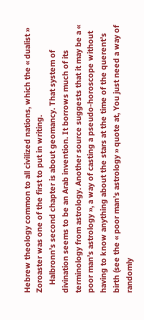Hebrew theology common to all civilized nations, which the « dualist » Zoroaster was one of the first to put in writing.
    Halbronn’s second chapter is about geomancy. That system of divination seems to be an Arab invention. It borrows much of its terminology from astrology. Another source suggests that it may be a « poor man’s astrology », a way of casting a pseudo-horoscope without having to know anything about the stars at the time of the querent’s birth (see the « poor man’s astrology » quote at, You just need a way of randomly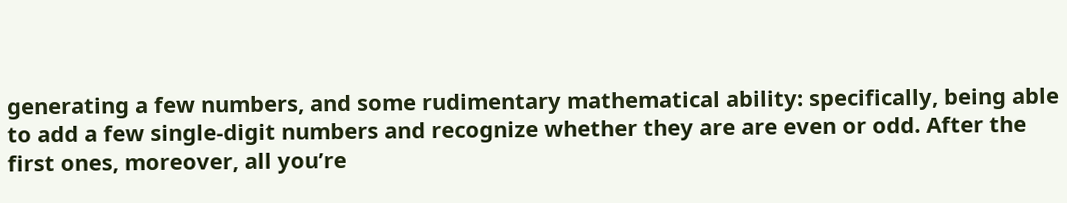generating a few numbers, and some rudimentary mathematical ability: specifically, being able to add a few single-digit numbers and recognize whether they are are even or odd. After the first ones, moreover, all you’re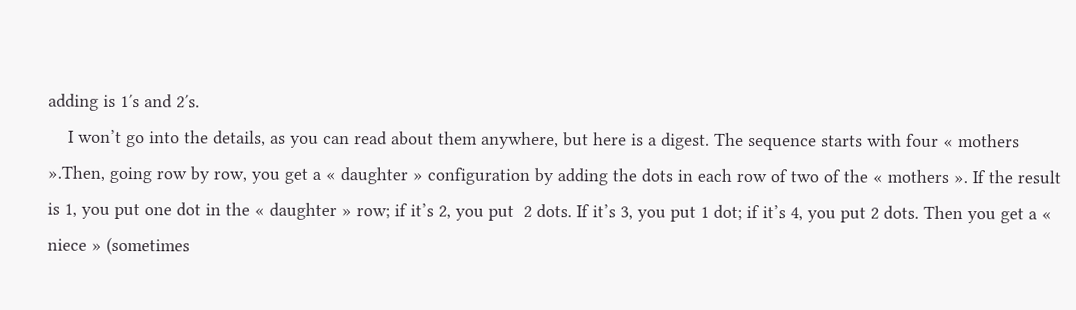adding is 1′s and 2′s.
    I won’t go into the details, as you can read about them anywhere, but here is a digest. The sequence starts with four « mothers ».Then, going row by row, you get a « daughter » configuration by adding the dots in each row of two of the « mothers ». If the result is 1, you put one dot in the « daughter » row; if it’s 2, you put  2 dots. If it’s 3, you put 1 dot; if it’s 4, you put 2 dots. Then you get a « niece » (sometimes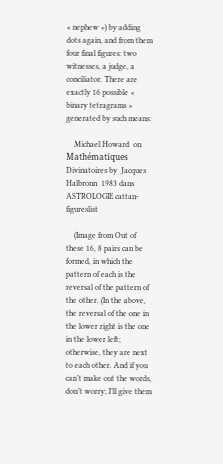« nephew ») by adding dots again, and from them four final figures: two witnesses, a judge, a conciliator. There are exactly 16 possible « binary tetragrams » generated by such means:

    Michael Howard  on Mathématiques Divinatoires by  Jacques  Halbronn  1983 dans ASTROLOGIE cattan-figureslist

    (Image from Out of these 16, 8 pairs can be formed, in which the pattern of each is the reversal of the pattern of the other. (In the above, the reversal of the one in the lower right is the one in the lower left; otherwise, they are next to each other. And if you can’t make out the words, don’t worry; I’ll give them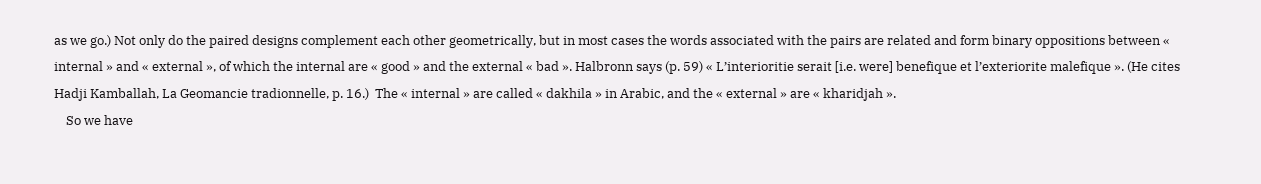as we go.) Not only do the paired designs complement each other geometrically, but in most cases the words associated with the pairs are related and form binary oppositions between « internal » and « external », of which the internal are « good » and the external « bad ». Halbronn says (p. 59) « L’interioritie serait [i.e. were] benefique et l’exteriorite malefique ». (He cites Hadji Kamballah, La Geomancie tradionnelle, p. 16.)  The « internal » are called « dakhila » in Arabic, and the « external » are « kharidjah ».
    So we have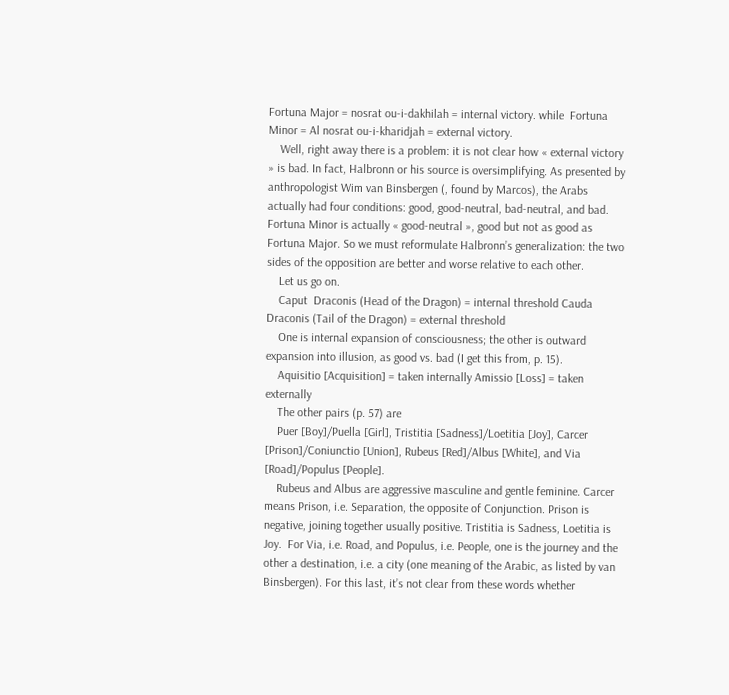Fortuna Major = nosrat ou-i-dakhilah = internal victory. while  Fortuna Minor = Al nosrat ou-i-kharidjah = external victory.
    Well, right away there is a problem: it is not clear how « external victory » is bad. In fact, Halbronn or his source is oversimplifying. As presented by anthropologist Wim van Binsbergen (, found by Marcos), the Arabs actually had four conditions: good, good-neutral, bad-neutral, and bad. Fortuna Minor is actually « good-neutral », good but not as good as Fortuna Major. So we must reformulate Halbronn’s generalization: the two sides of the opposition are better and worse relative to each other.
    Let us go on.
    Caput  Draconis (Head of the Dragon) = internal threshold Cauda Draconis (Tail of the Dragon) = external threshold
    One is internal expansion of consciousness; the other is outward expansion into illusion, as good vs. bad (I get this from, p. 15).
    Aquisitio [Acquisition] = taken internally Amissio [Loss] = taken externally
    The other pairs (p. 57) are
    Puer [Boy]/Puella [Girl], Tristitia [Sadness]/Loetitia [Joy], Carcer [Prison]/Coniunctio [Union], Rubeus [Red]/Albus [White], and Via [Road]/Populus [People].
    Rubeus and Albus are aggressive masculine and gentle feminine. Carcer means Prison, i.e. Separation, the opposite of Conjunction. Prison is negative, joining together usually positive. Tristitia is Sadness, Loetitia is Joy.  For Via, i.e. Road, and Populus, i.e. People, one is the journey and the other a destination, i.e. a city (one meaning of the Arabic, as listed by van Binsbergen). For this last, it’s not clear from these words whether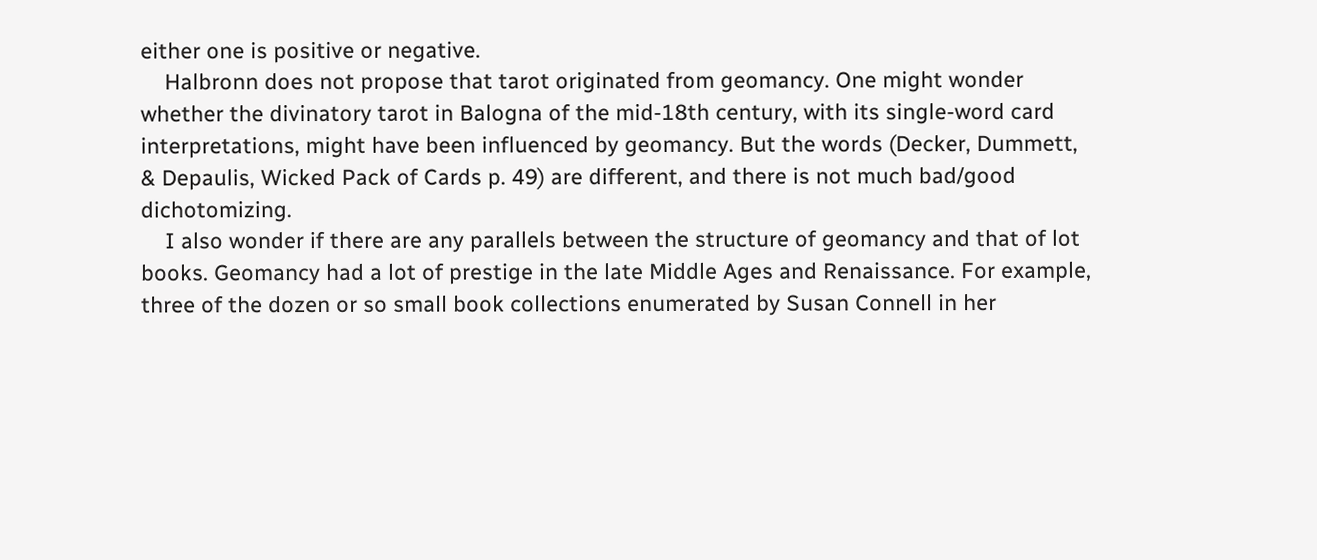either one is positive or negative.
    Halbronn does not propose that tarot originated from geomancy. One might wonder whether the divinatory tarot in Balogna of the mid-18th century, with its single-word card interpretations, might have been influenced by geomancy. But the words (Decker, Dummett, & Depaulis, Wicked Pack of Cards p. 49) are different, and there is not much bad/good dichotomizing.
    I also wonder if there are any parallels between the structure of geomancy and that of lot books. Geomancy had a lot of prestige in the late Middle Ages and Renaissance. For example, three of the dozen or so small book collections enumerated by Susan Connell in her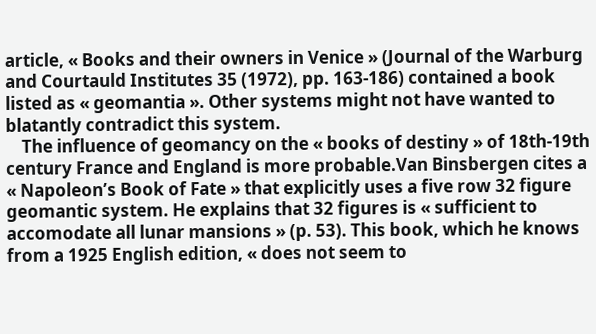article, « Books and their owners in Venice » (Journal of the Warburg and Courtauld Institutes 35 (1972), pp. 163-186) contained a book listed as « geomantia ». Other systems might not have wanted to blatantly contradict this system.
    The influence of geomancy on the « books of destiny » of 18th-19th century France and England is more probable.Van Binsbergen cites a « Napoleon’s Book of Fate » that explicitly uses a five row 32 figure geomantic system. He explains that 32 figures is « sufficient to accomodate all lunar mansions » (p. 53). This book, which he knows from a 1925 English edition, « does not seem to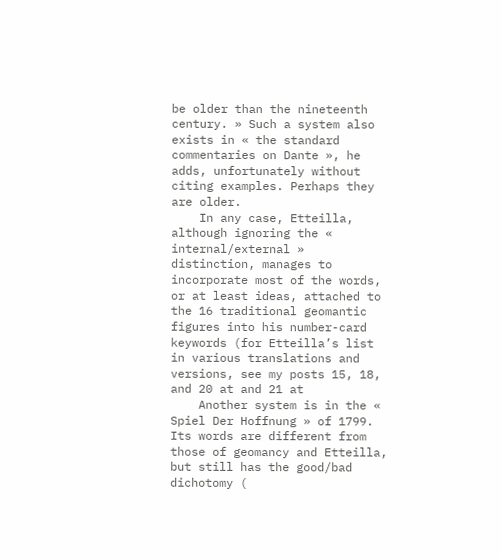be older than the nineteenth century. » Such a system also exists in « the standard commentaries on Dante », he adds, unfortunately without citing examples. Perhaps they are older.
    In any case, Etteilla, although ignoring the « internal/external » distinction, manages to incorporate most of the words, or at least ideas, attached to the 16 traditional geomantic figures into his number-card keywords (for Etteilla’s list in various translations and versions, see my posts 15, 18, and 20 at and 21 at
    Another system is in the « Spiel Der Hoffnung » of 1799. Its words are different from those of geomancy and Etteilla, but still has the good/bad dichotomy (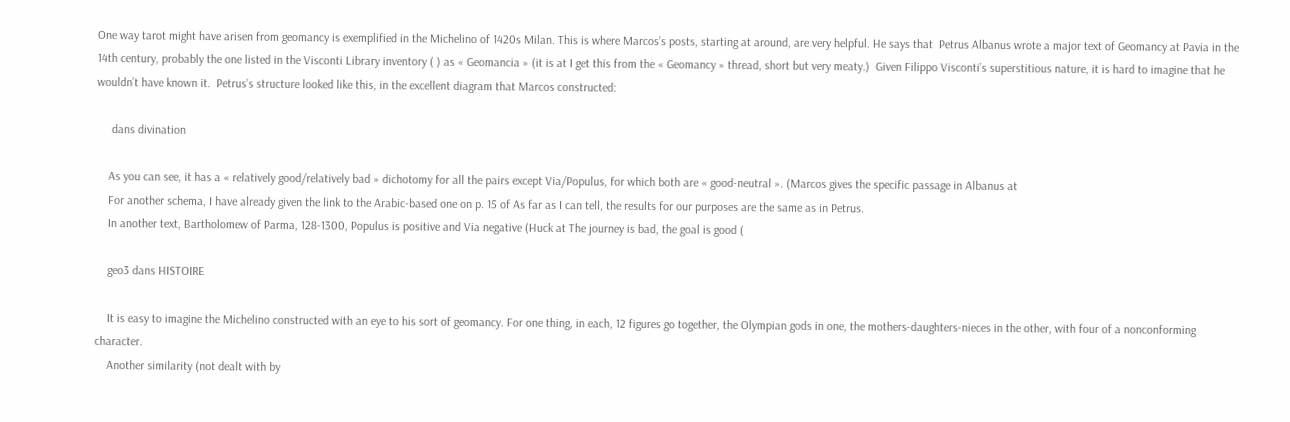One way tarot might have arisen from geomancy is exemplified in the Michelino of 1420s Milan. This is where Marcos’s posts, starting at around, are very helpful. He says that  Petrus Albanus wrote a major text of Geomancy at Pavia in the 14th century, probably the one listed in the Visconti Library inventory ( ) as « Geomancia » (it is at I get this from the « Geomancy » thread, short but very meaty.)  Given Filippo Visconti’s superstitious nature, it is hard to imagine that he wouldn’t have known it.  Petrus’s structure looked like this, in the excellent diagram that Marcos constructed:

     dans divination

    As you can see, it has a « relatively good/relatively bad » dichotomy for all the pairs except Via/Populus, for which both are « good-neutral ». (Marcos gives the specific passage in Albanus at
    For another schema, I have already given the link to the Arabic-based one on p. 15 of As far as I can tell, the results for our purposes are the same as in Petrus.
    In another text, Bartholomew of Parma, 128-1300, Populus is positive and Via negative (Huck at The journey is bad, the goal is good (

    geo3 dans HISTOIRE

    It is easy to imagine the Michelino constructed with an eye to his sort of geomancy. For one thing, in each, 12 figures go together, the Olympian gods in one, the mothers-daughters-nieces in the other, with four of a nonconforming character.
    Another similarity (not dealt with by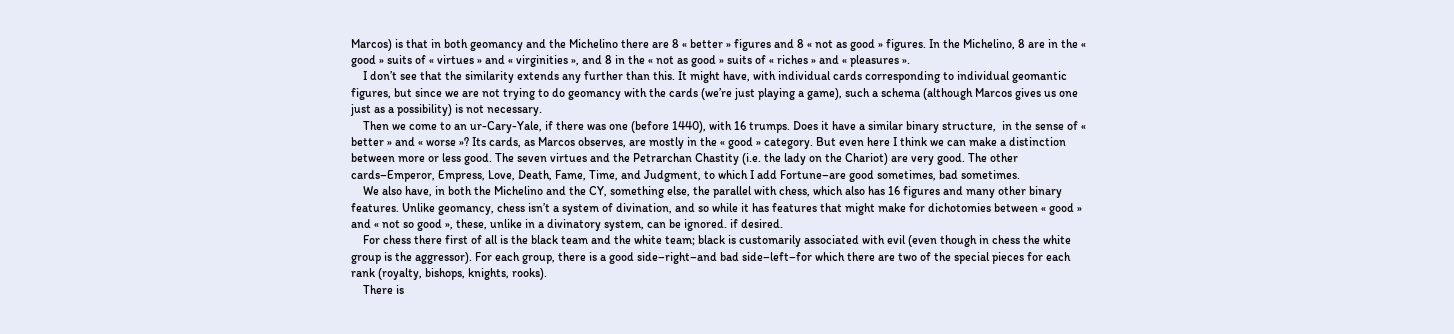Marcos) is that in both geomancy and the Michelino there are 8 « better » figures and 8 « not as good » figures. In the Michelino, 8 are in the « good » suits of « virtues » and « virginities », and 8 in the « not as good » suits of « riches » and « pleasures ».
    I don’t see that the similarity extends any further than this. It might have, with individual cards corresponding to individual geomantic figures, but since we are not trying to do geomancy with the cards (we’re just playing a game), such a schema (although Marcos gives us one just as a possibility) is not necessary.
    Then we come to an ur-Cary-Yale, if there was one (before 1440), with 16 trumps. Does it have a similar binary structure,  in the sense of « better » and « worse »? Its cards, as Marcos observes, are mostly in the « good » category. But even here I think we can make a distinction between more or less good. The seven virtues and the Petrarchan Chastity (i.e. the lady on the Chariot) are very good. The other cards–Emperor, Empress, Love, Death, Fame, Time, and Judgment, to which I add Fortune–are good sometimes, bad sometimes.
    We also have, in both the Michelino and the CY, something else, the parallel with chess, which also has 16 figures and many other binary features. Unlike geomancy, chess isn’t a system of divination, and so while it has features that might make for dichotomies between « good » and « not so good », these, unlike in a divinatory system, can be ignored. if desired.
    For chess there first of all is the black team and the white team; black is customarily associated with evil (even though in chess the white group is the aggressor). For each group, there is a good side–right–and bad side–left–for which there are two of the special pieces for each rank (royalty, bishops, knights, rooks).
    There is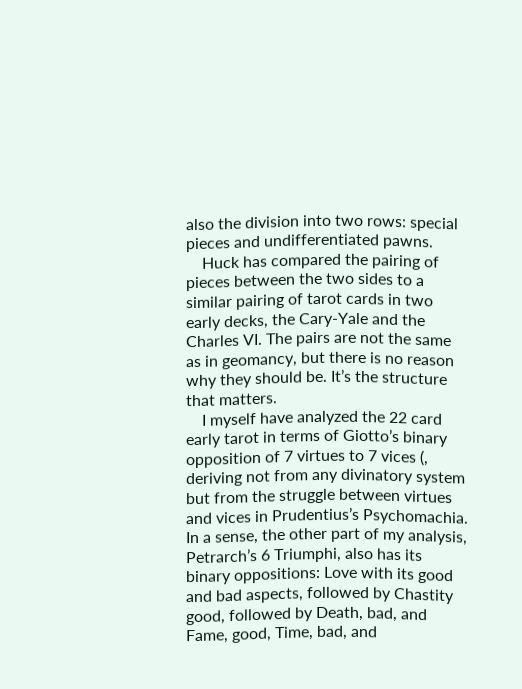also the division into two rows: special pieces and undifferentiated pawns.
    Huck has compared the pairing of pieces between the two sides to a similar pairing of tarot cards in two early decks, the Cary-Yale and the Charles VI. The pairs are not the same as in geomancy, but there is no reason why they should be. It’s the structure that matters.
    I myself have analyzed the 22 card early tarot in terms of Giotto’s binary opposition of 7 virtues to 7 vices (, deriving not from any divinatory system but from the struggle between virtues and vices in Prudentius’s Psychomachia. In a sense, the other part of my analysis, Petrarch’s 6 Triumphi, also has its binary oppositions: Love with its good and bad aspects, followed by Chastity good, followed by Death, bad, and Fame, good, Time, bad, and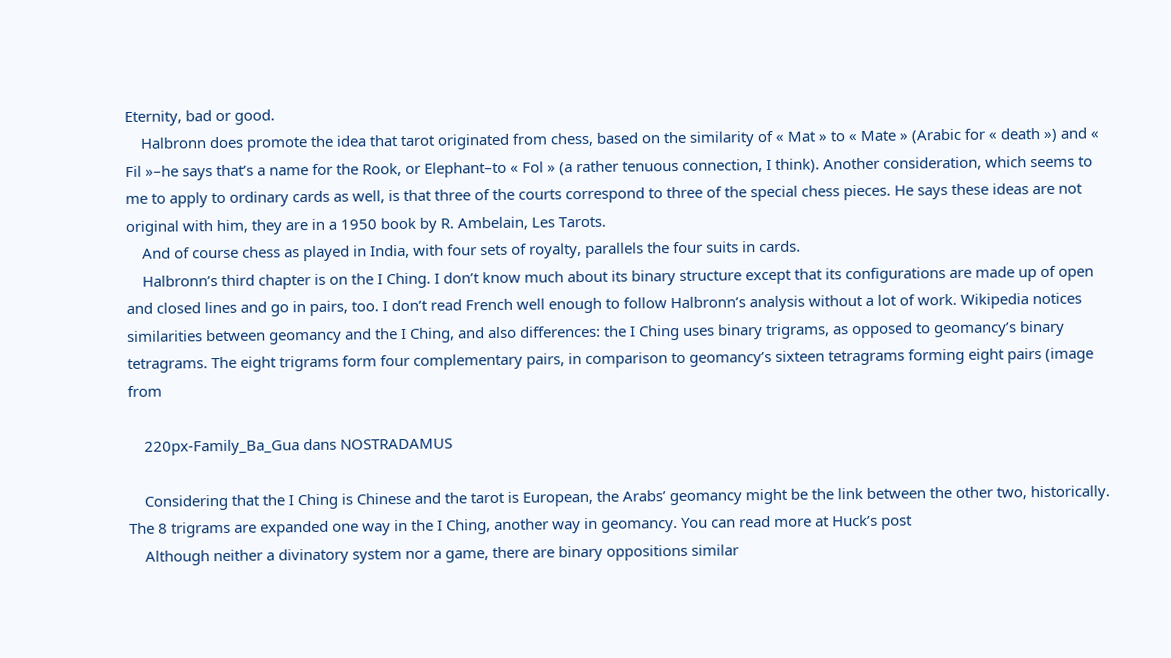Eternity, bad or good.
    Halbronn does promote the idea that tarot originated from chess, based on the similarity of « Mat » to « Mate » (Arabic for « death ») and « Fil »–he says that’s a name for the Rook, or Elephant–to « Fol » (a rather tenuous connection, I think). Another consideration, which seems to me to apply to ordinary cards as well, is that three of the courts correspond to three of the special chess pieces. He says these ideas are not original with him, they are in a 1950 book by R. Ambelain, Les Tarots.
    And of course chess as played in India, with four sets of royalty, parallels the four suits in cards.
    Halbronn’s third chapter is on the I Ching. I don’t know much about its binary structure except that its configurations are made up of open and closed lines and go in pairs, too. I don’t read French well enough to follow Halbronn’s analysis without a lot of work. Wikipedia notices similarities between geomancy and the I Ching, and also differences: the I Ching uses binary trigrams, as opposed to geomancy’s binary tetragrams. The eight trigrams form four complementary pairs, in comparison to geomancy’s sixteen tetragrams forming eight pairs (image from

    220px-Family_Ba_Gua dans NOSTRADAMUS

    Considering that the I Ching is Chinese and the tarot is European, the Arabs’ geomancy might be the link between the other two, historically. The 8 trigrams are expanded one way in the I Ching, another way in geomancy. You can read more at Huck’s post
    Although neither a divinatory system nor a game, there are binary oppositions similar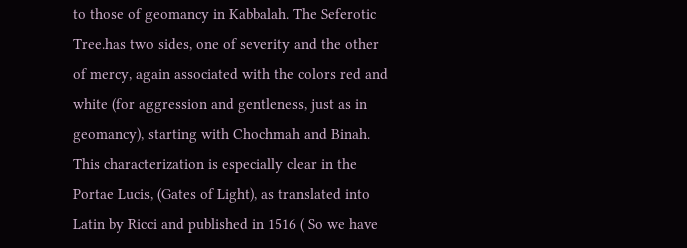to those of geomancy in Kabbalah. The Seferotic Tree.has two sides, one of severity and the other of mercy, again associated with the colors red and white (for aggression and gentleness, just as in geomancy), starting with Chochmah and Binah. This characterization is especially clear in the Portae Lucis, (Gates of Light), as translated into Latin by Ricci and published in 1516 ( So we have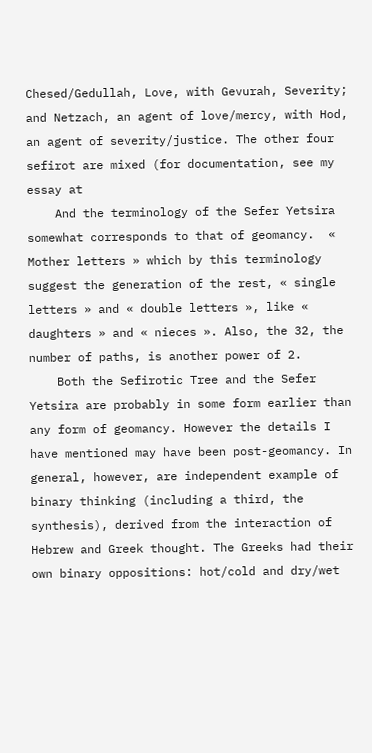Chesed/Gedullah, Love, with Gevurah, Severity; and Netzach, an agent of love/mercy, with Hod, an agent of severity/justice. The other four sefirot are mixed (for documentation, see my essay at
    And the terminology of the Sefer Yetsira somewhat corresponds to that of geomancy.  « Mother letters » which by this terminology suggest the generation of the rest, « single letters » and « double letters », like « daughters » and « nieces ». Also, the 32, the number of paths, is another power of 2.
    Both the Sefirotic Tree and the Sefer Yetsira are probably in some form earlier than any form of geomancy. However the details I have mentioned may have been post-geomancy. In general, however, are independent example of binary thinking (including a third, the synthesis), derived from the interaction of Hebrew and Greek thought. The Greeks had their own binary oppositions: hot/cold and dry/wet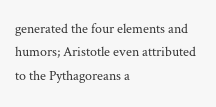generated the four elements and humors; Aristotle even attributed to the Pythagoreans a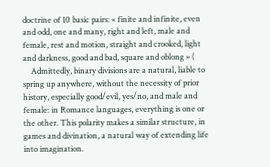doctrine of 10 basic pairs: « finite and infinite, even and odd, one and many, right and left, male and female, rest and motion, straight and crooked, light and darkness, good and bad, square and oblong » (
    Admittedly, binary divisions are a natural, liable to spring up anywhere, without the necessity of prior history, especially good/evil, yes/no, and male and female: in Romance languages, everything is one or the other. This polarity makes a similar structure, in games and divination, a natural way of extending life into imagination.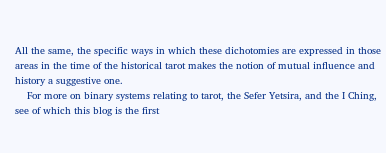All the same, the specific ways in which these dichotomies are expressed in those areas in the time of the historical tarot makes the notion of mutual influence and history a suggestive one.
    For more on binary systems relating to tarot, the Sefer Yetsira, and the I Ching, see of which this blog is the first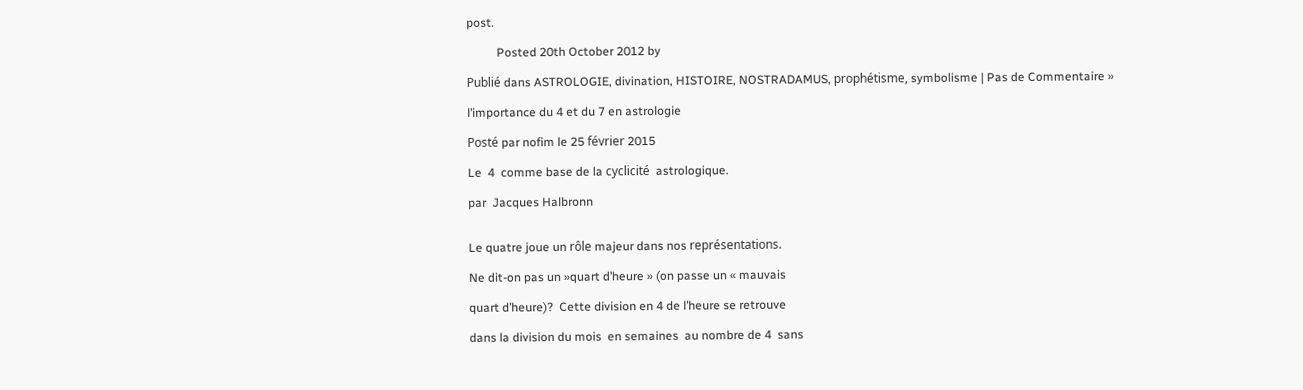post.

          Posted 20th October 2012 by

Publié dans ASTROLOGIE, divination, HISTOIRE, NOSTRADAMUS, prophétisme, symbolisme | Pas de Commentaire »

l’importance du 4 et du 7 en astrologie

Posté par nofim le 25 février 2015

Le  4  comme base de la cyclicité  astrologique.

par  Jacques Halbronn


Le quatre joue un rôle majeur dans nos représentations.

Ne dit-on pas un »quart d’heure » (on passe un « mauvais

quart d’heure)?  Cette division en 4 de l’heure se retrouve

dans la division du mois  en semaines  au nombre de 4  sans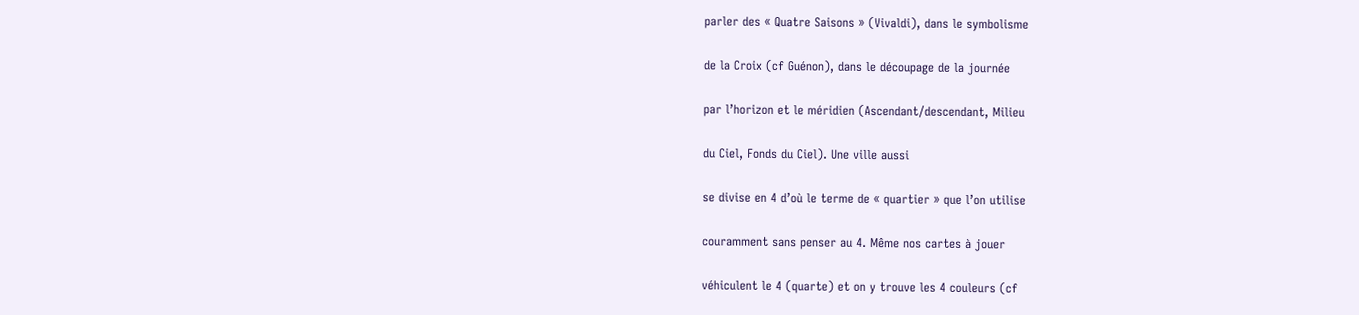parler des « Quatre Saisons » (Vivaldi), dans le symbolisme

de la Croix (cf Guénon), dans le découpage de la journée

par l’horizon et le méridien (Ascendant/descendant, Milieu

du Ciel, Fonds du Ciel). Une ville aussi

se divise en 4 d’où le terme de « quartier » que l’on utilise

couramment sans penser au 4. Même nos cartes à jouer

véhiculent le 4 (quarte) et on y trouve les 4 couleurs (cf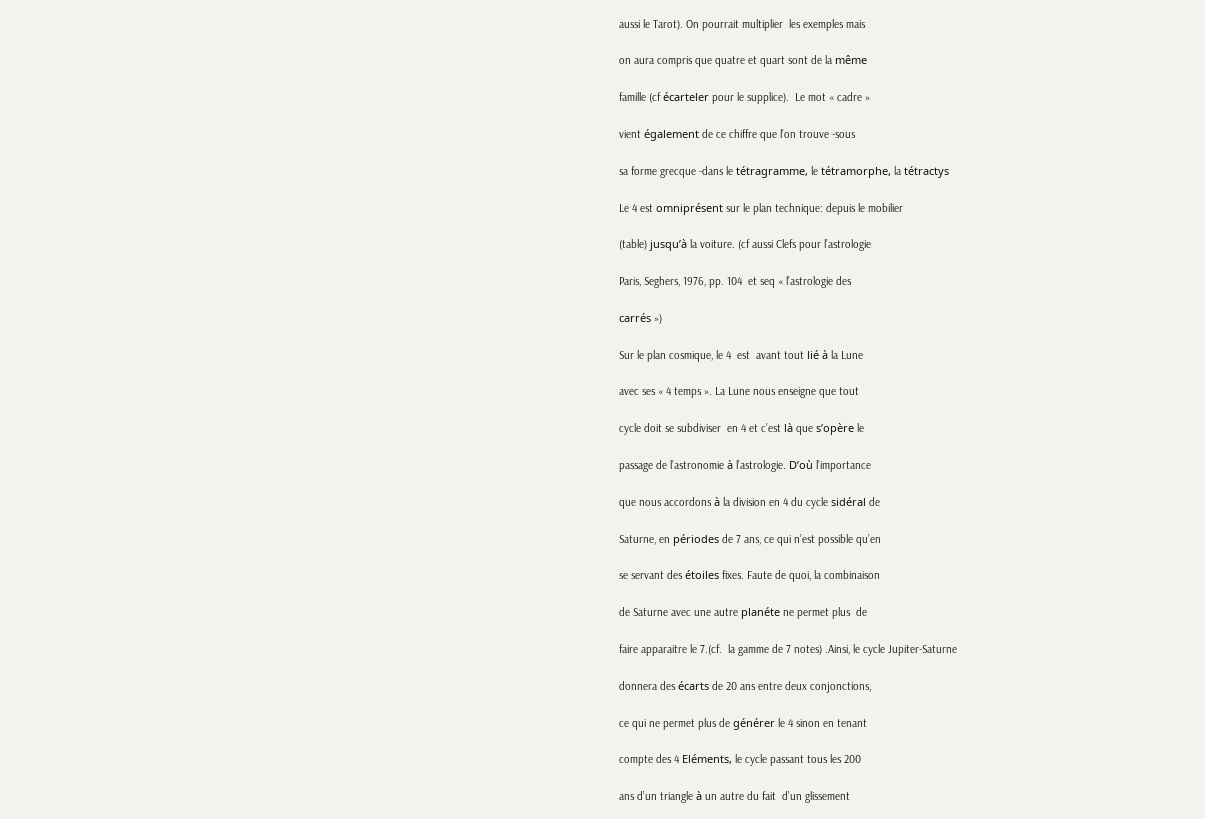aussi le Tarot). On pourrait multiplier  les exemples mais

on aura compris que quatre et quart sont de la même

famille (cf écarteler pour le supplice).  Le mot « cadre »

vient également de ce chiffre que l’on trouve -sous

sa forme grecque -dans le tétragramme, le tétramorphe, la tétractys

Le 4 est omniprésent sur le plan technique: depuis le mobilier

(table) jusqu’à la voiture. (cf aussi Clefs pour l’astrologie

Paris, Seghers, 1976, pp. 104  et seq « l’astrologie des

carrés »)

Sur le plan cosmique, le 4  est  avant tout lié à la Lune

avec ses « 4 temps ». La Lune nous enseigne que tout

cycle doit se subdiviser  en 4 et c’est là que s’opère le

passage de l’astronomie à l’astrologie. D’où l’importance

que nous accordons à la division en 4 du cycle sidéral de

Saturne, en périodes de 7 ans, ce qui n’est possible qu’en

se servant des étoiles fixes. Faute de quoi, la combinaison

de Saturne avec une autre planéte ne permet plus  de

faire apparaitre le 7.(cf.  la gamme de 7 notes) .Ainsi, le cycle Jupiter-Saturne

donnera des écarts de 20 ans entre deux conjonctions,

ce qui ne permet plus de générer le 4 sinon en tenant

compte des 4 Eléments, le cycle passant tous les 200

ans d’un triangle à un autre du fait  d’un glissement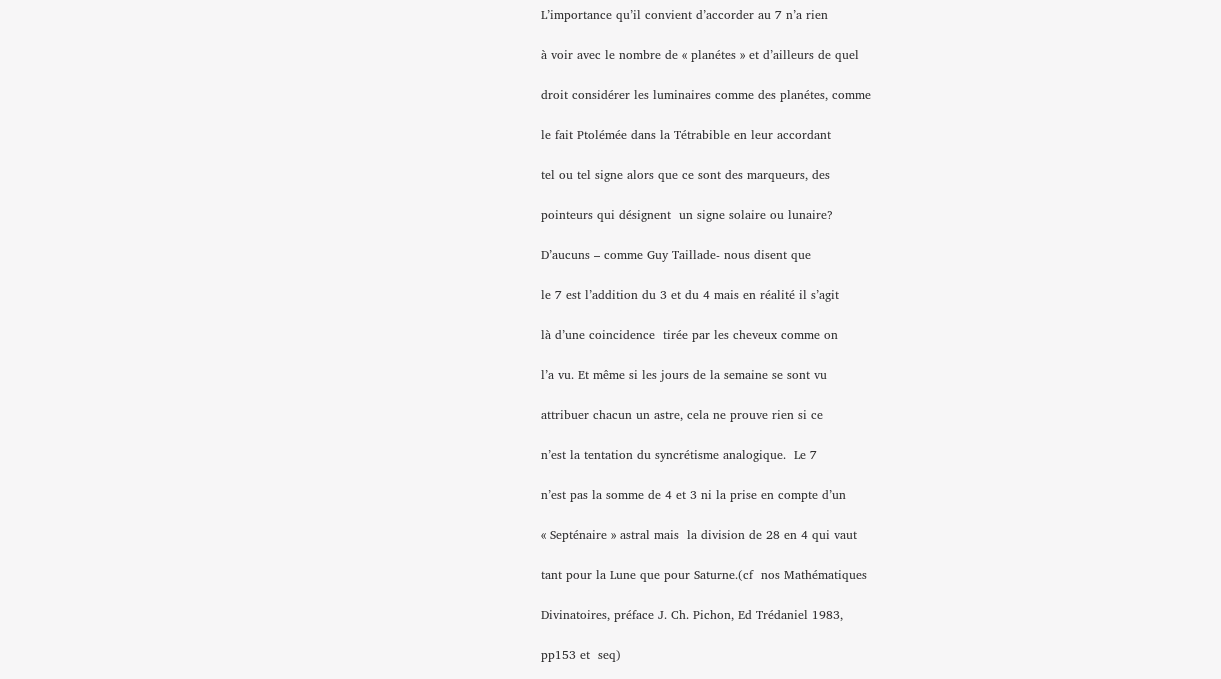L’importance qu’il convient d’accorder au 7 n’a rien

à voir avec le nombre de « planétes » et d’ailleurs de quel

droit considérer les luminaires comme des planétes, comme

le fait Ptolémée dans la Tétrabible en leur accordant

tel ou tel signe alors que ce sont des marqueurs, des

pointeurs qui désignent  un signe solaire ou lunaire?

D’aucuns – comme Guy Taillade- nous disent que

le 7 est l’addition du 3 et du 4 mais en réalité il s’agit

là d’une coincidence  tirée par les cheveux comme on

l’a vu. Et même si les jours de la semaine se sont vu

attribuer chacun un astre, cela ne prouve rien si ce

n’est la tentation du syncrétisme analogique.  Le 7

n’est pas la somme de 4 et 3 ni la prise en compte d’un

« Septénaire » astral mais  la division de 28 en 4 qui vaut

tant pour la Lune que pour Saturne.(cf  nos Mathématiques

Divinatoires, préface J. Ch. Pichon, Ed Trédaniel 1983,

pp153 et  seq)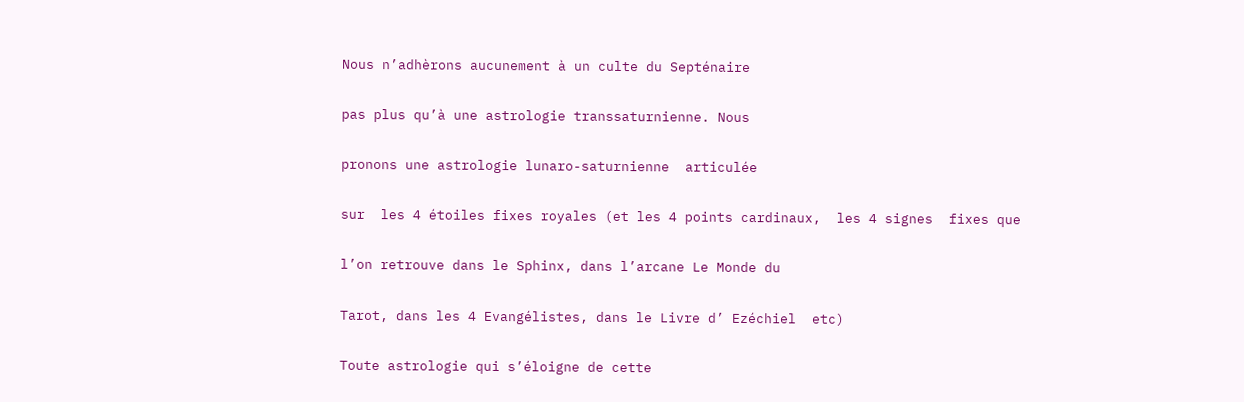Nous n’adhèrons aucunement à un culte du Septénaire

pas plus qu’à une astrologie transsaturnienne. Nous

pronons une astrologie lunaro-saturnienne  articulée

sur  les 4 étoiles fixes royales (et les 4 points cardinaux,  les 4 signes  fixes que

l’on retrouve dans le Sphinx, dans l’arcane Le Monde du

Tarot, dans les 4 Evangélistes, dans le Livre d’ Ezéchiel  etc)

Toute astrologie qui s’éloigne de cette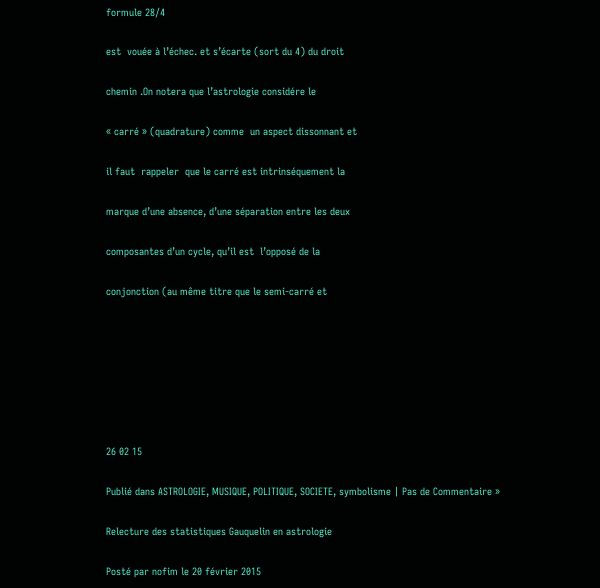formule 28/4

est  vouée à l’échec. et s’écarte (sort du 4) du droit

chemin .On notera que l’astrologie considére le

« carré » (quadrature) comme  un aspect dissonnant et

il faut  rappeler  que le carré est intrinséquement la

marque d’une absence, d’une séparation entre les deux

composantes d’un cycle, qu’il est  l’opposé de la

conjonction (au même titre que le semi-carré et







26 02 15

Publié dans ASTROLOGIE, MUSIQUE, POLITIQUE, SOCIETE, symbolisme | Pas de Commentaire »

Relecture des statistiques Gauquelin en astrologie

Posté par nofim le 20 février 2015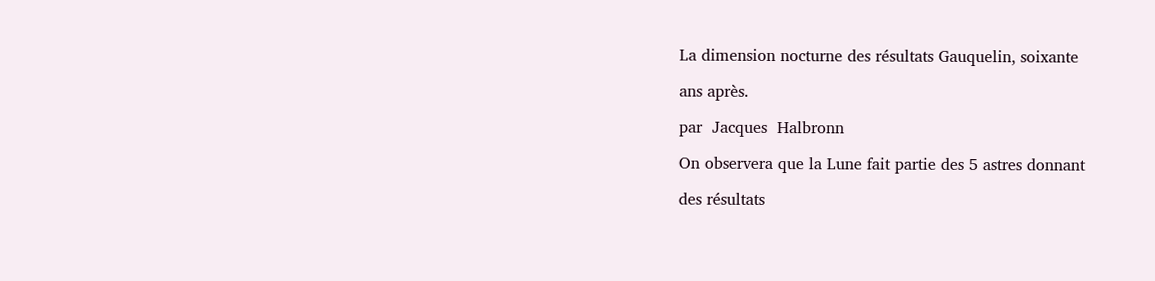La dimension nocturne des résultats Gauquelin, soixante

ans après.

par  Jacques  Halbronn

On observera que la Lune fait partie des 5 astres donnant

des résultats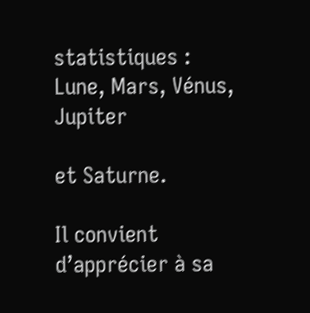statistiques :  Lune, Mars, Vénus, Jupiter

et Saturne.

Il convient d’apprécier à sa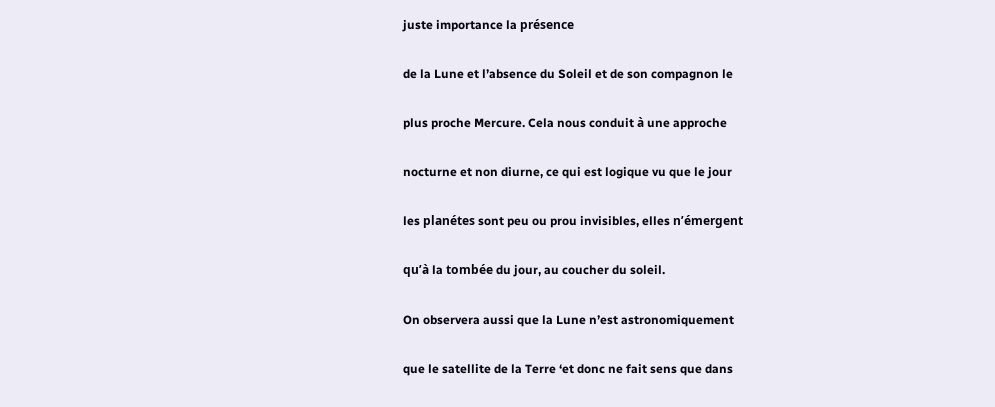juste importance la présence

de la Lune et l’absence du Soleil et de son compagnon le

plus proche Mercure. Cela nous conduit à une approche

nocturne et non diurne, ce qui est logique vu que le jour

les planétes sont peu ou prou invisibles, elles n’émergent

qu’à la tombée du jour, au coucher du soleil.

On observera aussi que la Lune n’est astronomiquement

que le satellite de la Terre ‘et donc ne fait sens que dans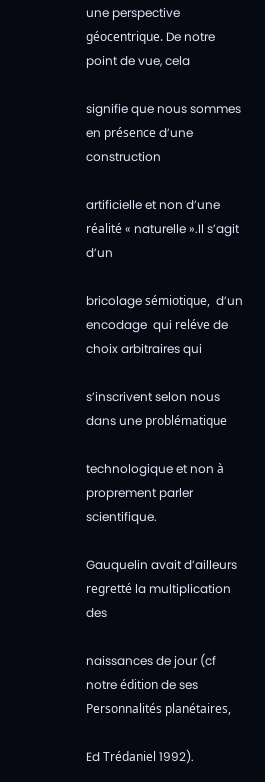une perspective  géocentrique. De notre point de vue, cela

signifie que nous sommes en présence d’une construction

artificielle et non d’une réalité « naturelle ».Il s’agit d’un

bricolage sémiotique,  d’un encodage  qui reléve de choix arbitraires qui

s’inscrivent selon nous dans une problématique

technologique et non à proprement parler  scientifique.

Gauquelin avait d’ailleurs regretté la multiplication des

naissances de jour (cf notre édition de ses  Personnalités planétaires,

Ed Trédaniel 1992).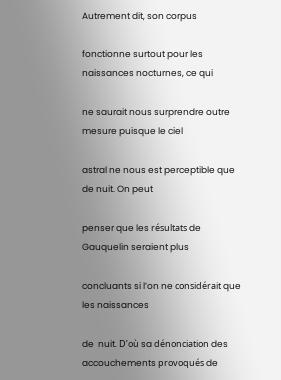Autrement dit, son corpus

fonctionne surtout pour les naissances nocturnes, ce qui

ne saurait nous surprendre outre mesure puisque le ciel

astral ne nous est perceptible que de nuit. On peut

penser que les résultats de Gauquelin seraient plus

concluants si l’on ne considérait que les naissances

de  nuit. D’où sa dénonciation des accouchements provoqués de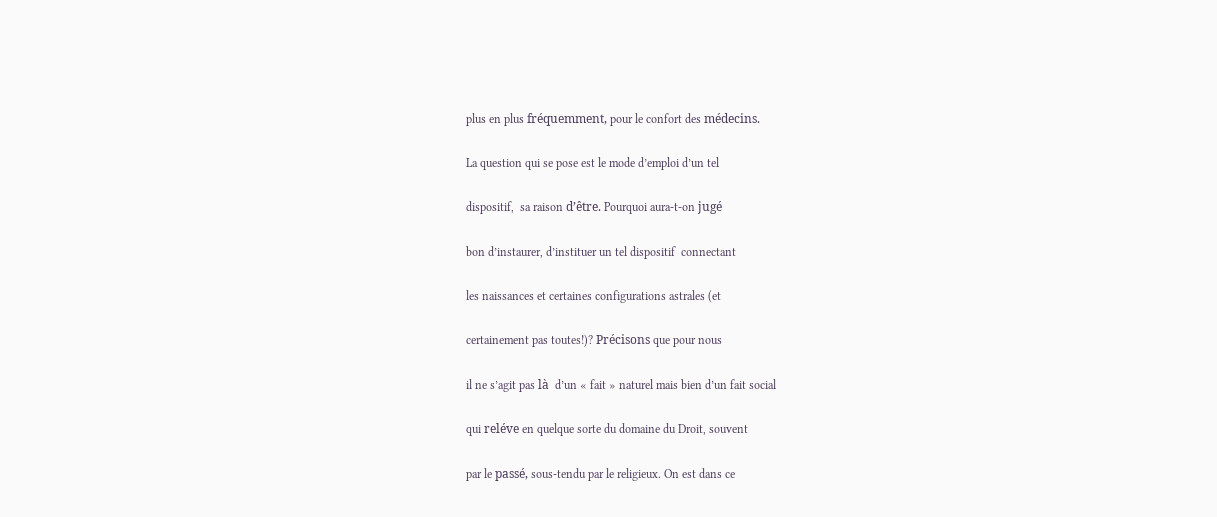plus en plus fréquemment, pour le confort des médecins.

La question qui se pose est le mode d’emploi d’un tel

dispositif,  sa raison d’être. Pourquoi aura-t-on jugé

bon d’instaurer, d’instituer un tel dispositif  connectant

les naissances et certaines configurations astrales (et

certainement pas toutes!)? Précisons que pour nous

il ne s’agit pas là  d’un « fait » naturel mais bien d’un fait social

qui reléve en quelque sorte du domaine du Droit, souvent

par le passé, sous-tendu par le religieux. On est dans ce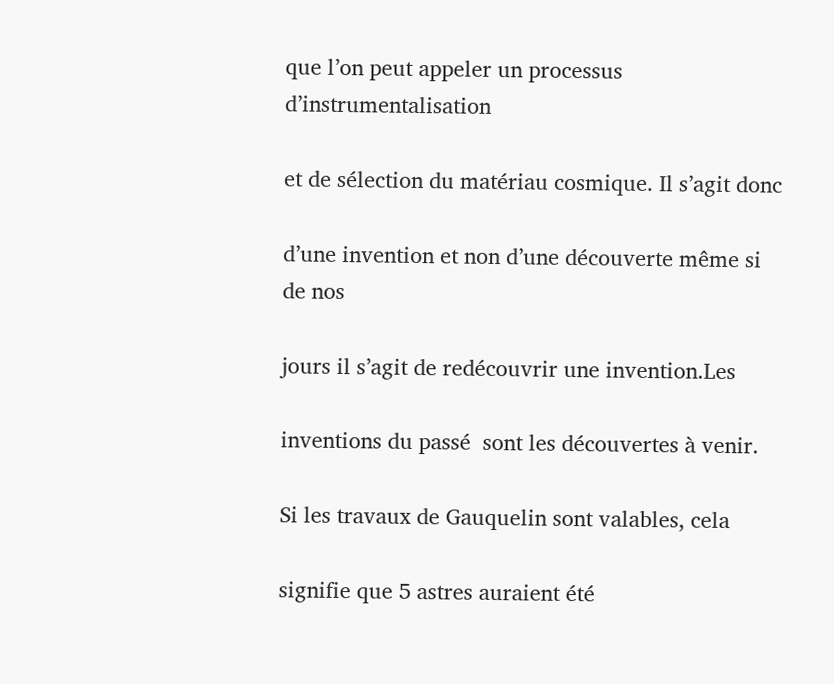que l’on peut appeler un processus d’instrumentalisation

et de sélection du matériau cosmique. Il s’agit donc

d’une invention et non d’une découverte même si de nos

jours il s’agit de redécouvrir une invention.Les

inventions du passé  sont les découvertes à venir.

Si les travaux de Gauquelin sont valables, cela

signifie que 5 astres auraient été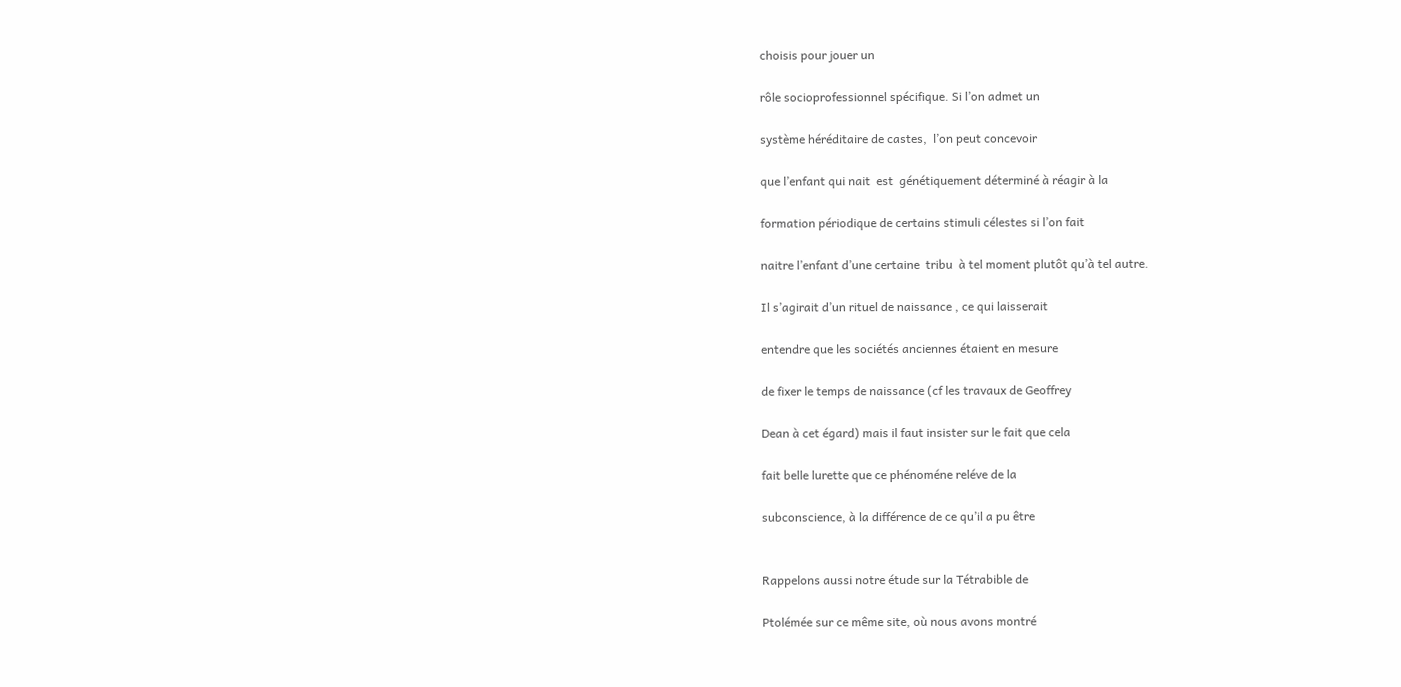choisis pour jouer un

rôle socioprofessionnel spécifique. Si l’on admet un

système héréditaire de castes,  l’on peut concevoir

que l’enfant qui nait  est  génétiquement déterminé à réagir à la

formation périodique de certains stimuli célestes si l’on fait

naitre l’enfant d’une certaine  tribu  à tel moment plutôt qu’à tel autre.

Il s’agirait d’un rituel de naissance , ce qui laisserait

entendre que les sociétés anciennes étaient en mesure

de fixer le temps de naissance (cf les travaux de Geoffrey

Dean à cet égard) mais il faut insister sur le fait que cela

fait belle lurette que ce phénoméne reléve de la

subconscience, à la différence de ce qu’il a pu être


Rappelons aussi notre étude sur la Tétrabible de

Ptolémée sur ce même site, où nous avons montré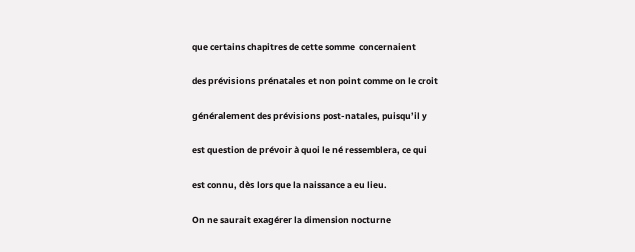que certains chapitres de cette somme  concernaient

des prévisions prénatales et non point comme on le croit

généralement des prévisions post-natales, puisqu’il y

est question de prévoir à quoi le né ressemblera, ce qui

est connu, dès lors que la naissance a eu lieu.

On ne saurait exagérer la dimension nocturne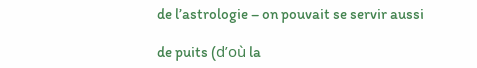de l’astrologie – on pouvait se servir aussi

de puits (d’où la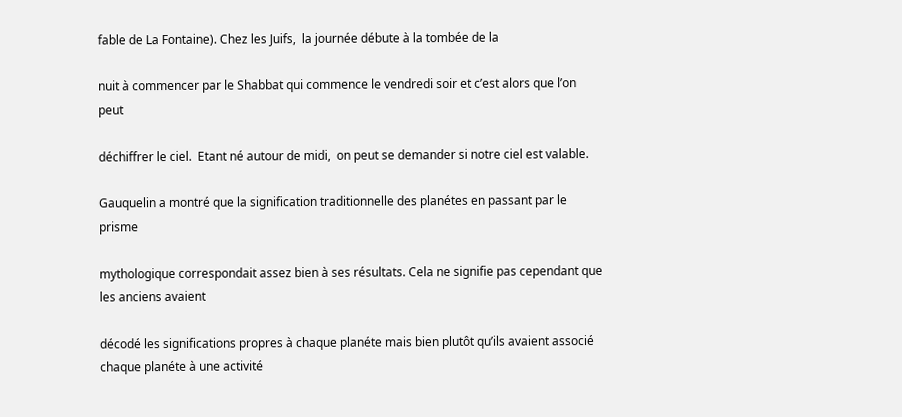fable de La Fontaine). Chez les Juifs,  la journée débute à la tombée de la

nuit à commencer par le Shabbat qui commence le vendredi soir et c’est alors que l’on peut

déchiffrer le ciel.  Etant né autour de midi,  on peut se demander si notre ciel est valable.

Gauquelin a montré que la signification traditionnelle des planétes en passant par le prisme

mythologique correspondait assez bien à ses résultats. Cela ne signifie pas cependant que les anciens avaient

décodé les significations propres à chaque planéte mais bien plutôt qu’ils avaient associé chaque planéte à une activité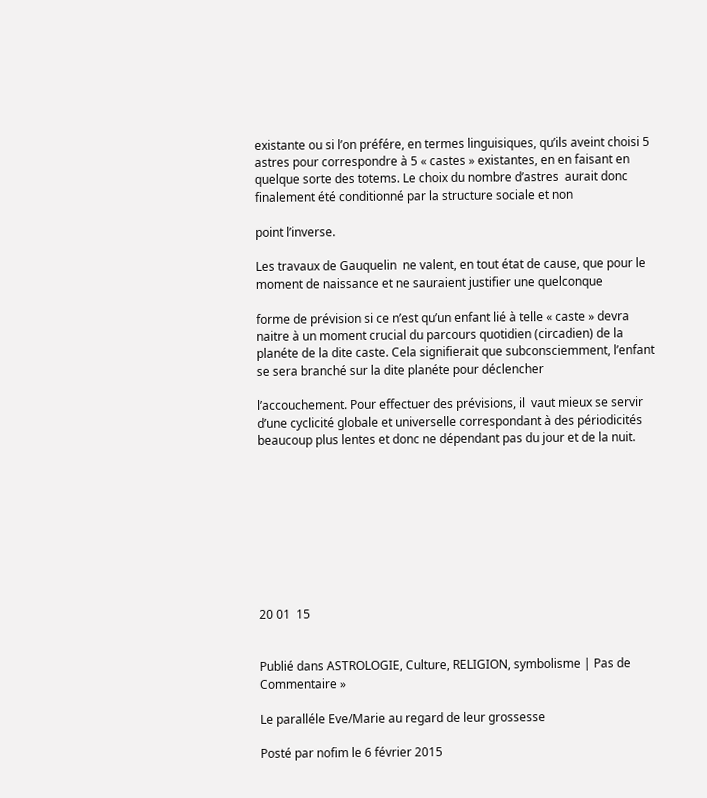existante ou si l’on préfére, en termes linguisiques, qu’ils aveint choisi 5 astres pour correspondre à 5 « castes » existantes, en en faisant en quelque sorte des totems. Le choix du nombre d’astres  aurait donc finalement été conditionné par la structure sociale et non

point l’inverse.

Les travaux de Gauquelin  ne valent, en tout état de cause, que pour le moment de naissance et ne sauraient justifier une quelconque

forme de prévision si ce n’est qu’un enfant lié à telle « caste » devra naitre à un moment crucial du parcours quotidien (circadien) de la planéte de la dite caste. Cela signifierait que subconsciemment, l’enfant se sera branché sur la dite planéte pour déclencher

l’accouchement. Pour effectuer des prévisions, il  vaut mieux se servir d’une cyclicité globale et universelle correspondant à des périodicités beaucoup plus lentes et donc ne dépendant pas du jour et de la nuit.









20 01  15


Publié dans ASTROLOGIE, Culture, RELIGION, symbolisme | Pas de Commentaire »

Le paralléle Eve/Marie au regard de leur grossesse

Posté par nofim le 6 février 2015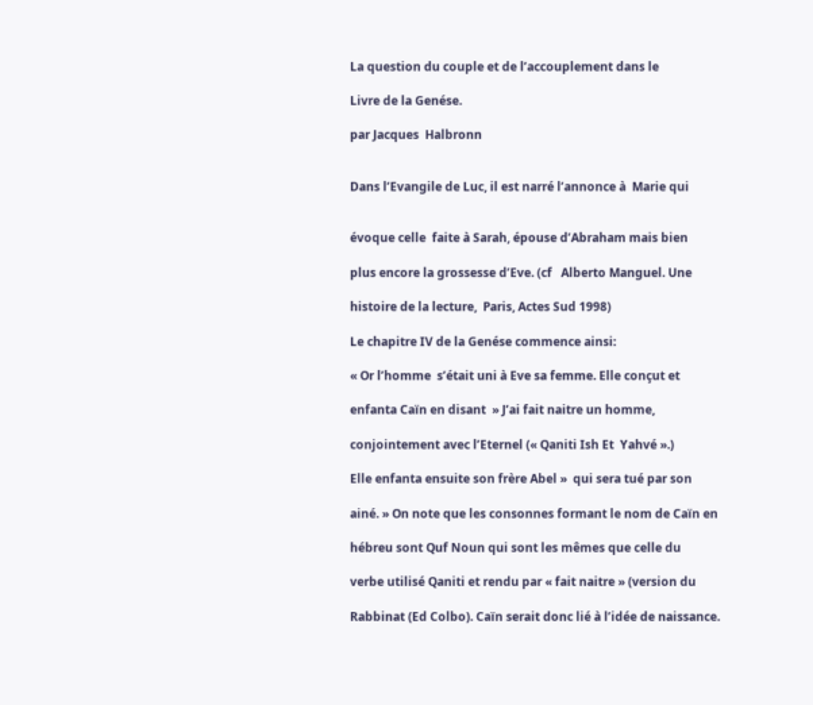La question du couple et de l’accouplement dans le

Livre de la Genése.

par Jacques  Halbronn


Dans l’Evangile de Luc, il est narré l’annonce à  Marie qui


évoque celle  faite à Sarah, épouse d’Abraham mais bien

plus encore la grossesse d’Eve. (cf   Alberto Manguel. Une

histoire de la lecture,  Paris, Actes Sud 1998)

Le chapitre IV de la Genése commence ainsi:

« Or l’homme  s’était uni à Eve sa femme. Elle conçut et

enfanta Caïn en disant  » J’ai fait naitre un homme,

conjointement avec l’Eternel (« Qaniti Ish Et  Yahvé ».)

Elle enfanta ensuite son frère Abel »  qui sera tué par son

ainé. » On note que les consonnes formant le nom de Caïn en

hébreu sont Quf Noun qui sont les mêmes que celle du

verbe utilisé Qaniti et rendu par « fait naitre » (version du

Rabbinat (Ed Colbo). Caïn serait donc lié à l’idée de naissance.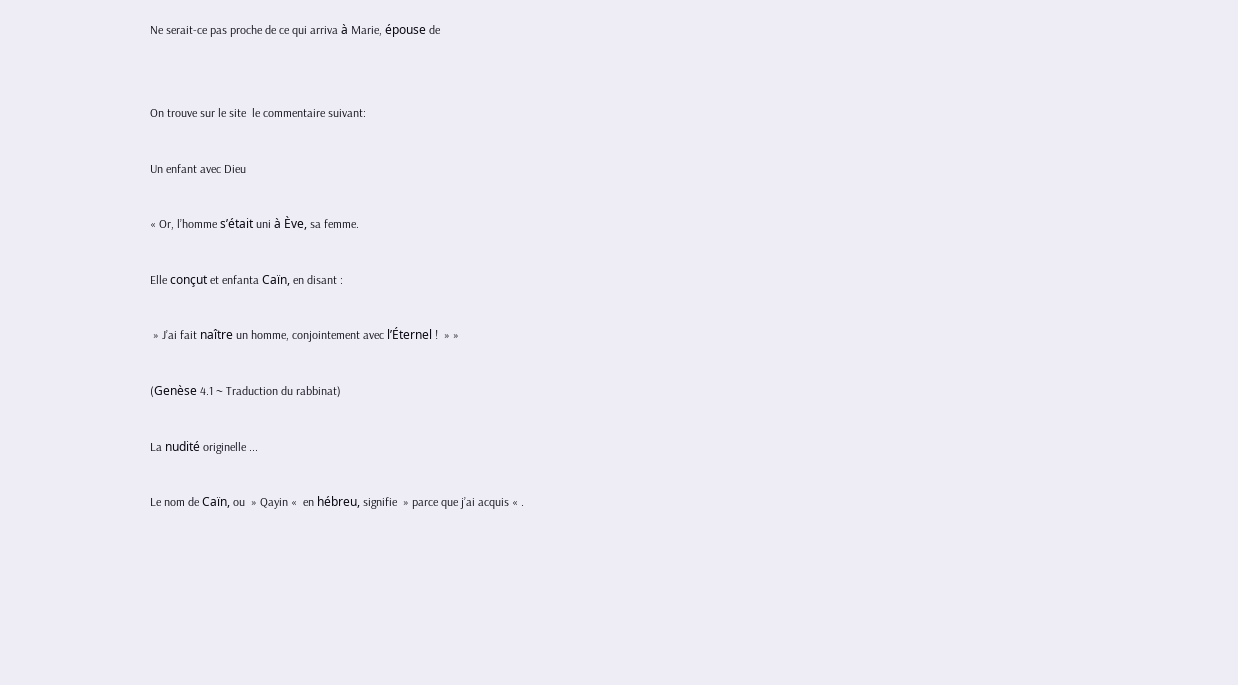Ne serait-ce pas proche de ce qui arriva à Marie, épouse de


On trouve sur le site  le commentaire suivant:

Un enfant avec Dieu

« Or, l’homme s’était uni à Ève, sa femme.

Elle conçut et enfanta Caïn, en disant :

 » J’ai fait naître un homme, conjointement avec l’Éternel !  » »

(Genèse 4.1 ~ Traduction du rabbinat)

La nudité originelle ...

Le nom de Caïn, ou  » Qayin «  en hébreu, signifie  » parce que j’ai acquis « .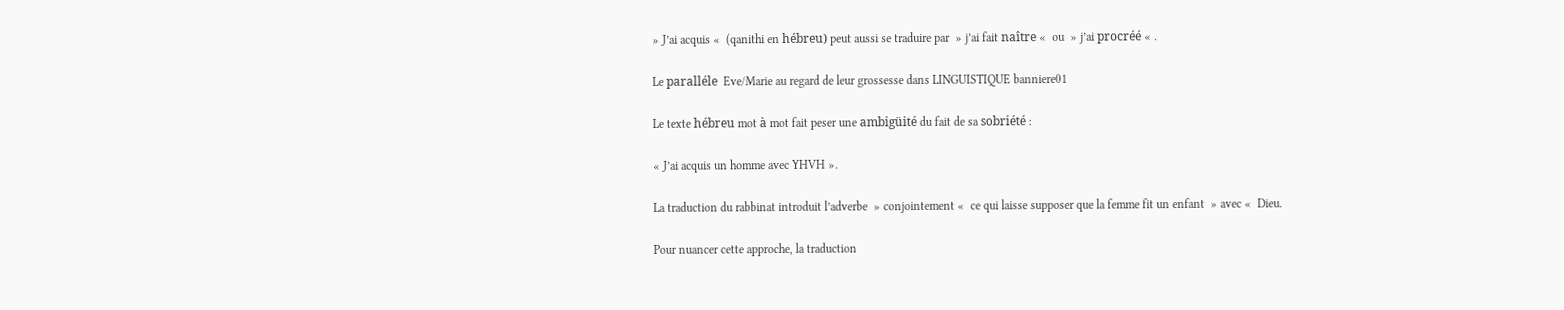» J’ai acquis «  (qanithi en hébreu) peut aussi se traduire par  » j’ai fait naître «  ou  » j’ai procréé « .

Le paralléle  Eve/Marie au regard de leur grossesse dans LINGUISTIQUE banniere01

Le texte hébreu mot à mot fait peser une ambigüité du fait de sa sobriété :

« J’ai acquis un homme avec YHVH ».

La traduction du rabbinat introduit l’adverbe  » conjointement «  ce qui laisse supposer que la femme fit un enfant  » avec «  Dieu.

Pour nuancer cette approche, la traduction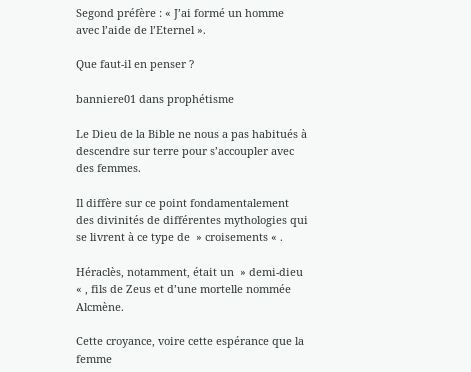Segond préfère : « J’ai formé un homme avec l’aide de l’Eternel ».

Que faut-il en penser ?

banniere01 dans prophétisme

Le Dieu de la Bible ne nous a pas habitués à descendre sur terre pour s’accoupler avec des femmes.

Il diffère sur ce point fondamentalement des divinités de différentes mythologies qui se livrent à ce type de  » croisements « .

Héraclès, notamment, était un  » demi-dieu « , fils de Zeus et d’une mortelle nommée Alcmène.

Cette croyance, voire cette espérance que la femme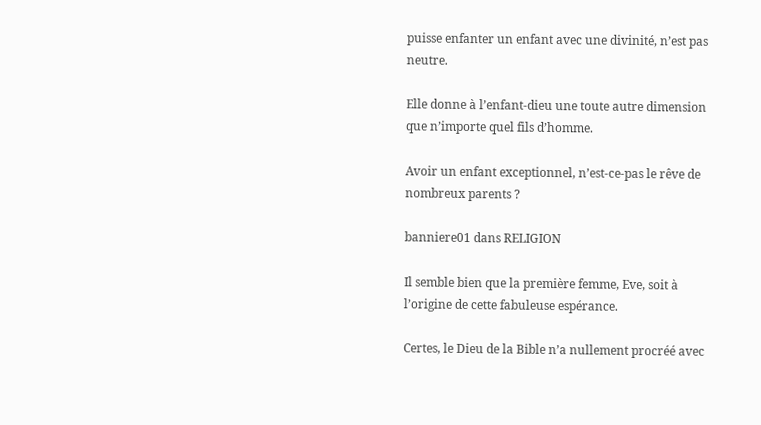puisse enfanter un enfant avec une divinité, n’est pas neutre.

Elle donne à l’enfant-dieu une toute autre dimension que n’importe quel fils d’homme.

Avoir un enfant exceptionnel, n’est-ce-pas le rêve de nombreux parents ?

banniere01 dans RELIGION

Il semble bien que la première femme, Eve, soit à l’origine de cette fabuleuse espérance.

Certes, le Dieu de la Bible n’a nullement procréé avec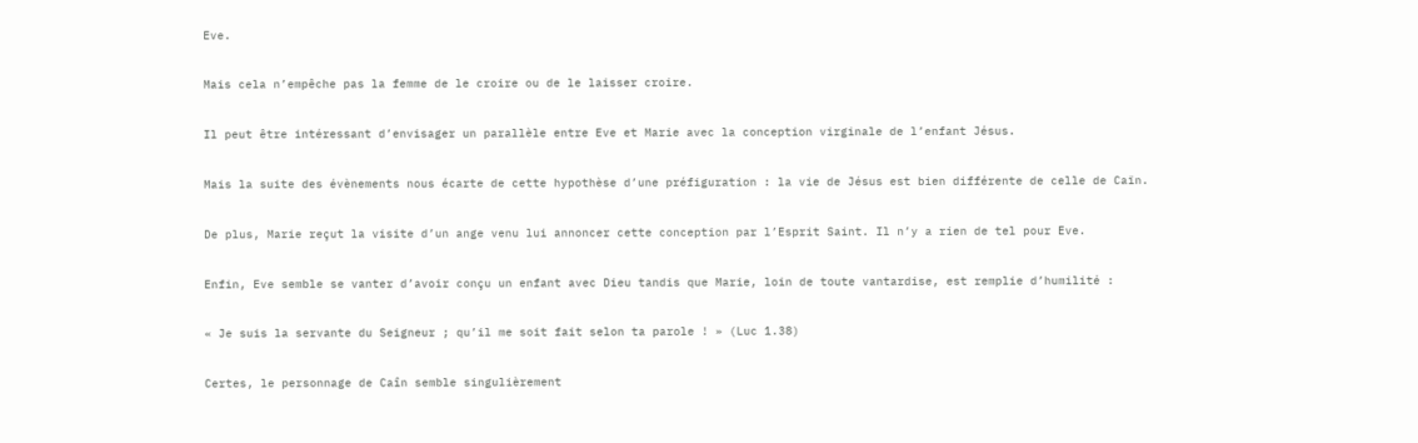Eve.

Mais cela n’empêche pas la femme de le croire ou de le laisser croire.

Il peut être intéressant d’envisager un parallèle entre Eve et Marie avec la conception virginale de l’enfant Jésus.

Mais la suite des évènements nous écarte de cette hypothèse d’une préfiguration : la vie de Jésus est bien différente de celle de Caïn.

De plus, Marie reçut la visite d’un ange venu lui annoncer cette conception par l’Esprit Saint. Il n’y a rien de tel pour Eve.

Enfin, Eve semble se vanter d’avoir conçu un enfant avec Dieu tandis que Marie, loin de toute vantardise, est remplie d’humilité :

« Je suis la servante du Seigneur ; qu’il me soit fait selon ta parole ! » (Luc 1.38)

Certes, le personnage de Caîn semble singulièrement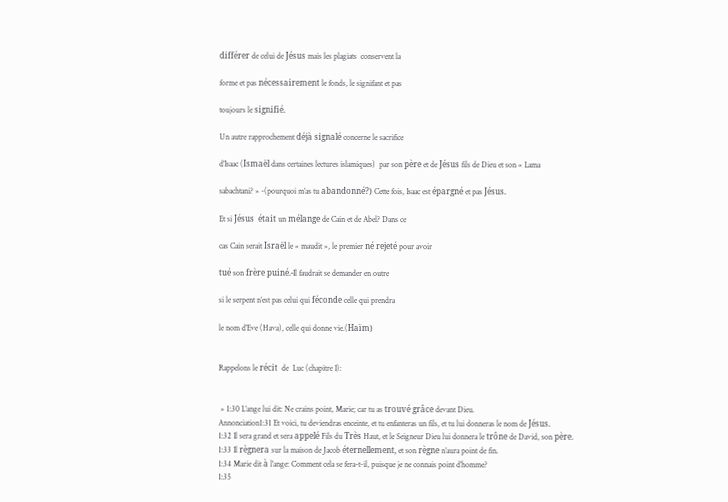différer de celui de Jésus mais les plagiats  conservent la

forme et pas nécessairement le fonds, le signifant et pas

toujours le signifié.

Un autre rapprochement déjà signalé concerne le sacrifice

d’Isaac (Ismaël dans certaines lectures islamiques)  par son père et de Jésus fils de Dieu et son « Lama

sabachtani? » -(pourquoi m’as tu abandonné?) Cette fois, Isaac est épargné et pas Jésus.

Et si Jésus  était un mélange de Cain et de Abel? Dans ce

cas Cain serait Israël le « maudit », le premier né rejeté pour avoir

tué son frère puiné.-Il faudrait se demander en outre

si le serpent n’est pas celui qui féconde celle qui prendra

le nom d’Eve (Hava), celle qui donne vie.(Haïm)


Rappelons le récit  de  Luc (chapitre I):


 » 1:30 L’ange lui dit: Ne crains point, Marie; car tu as trouvé grâce devant Dieu.
Annonciation1:31 Et voici, tu deviendras enceinte, et tu enfanteras un fils, et tu lui donneras le nom de Jésus.
1:32 Il sera grand et sera appelé Fils du Très Haut, et le Seigneur Dieu lui donnera le trône de David, son père.
1:33 Il règnera sur la maison de Jacob éternellement, et son règne n’aura point de fin.
1:34 Marie dit à l’ange: Comment cela se fera-t-il, puisque je ne connais point d’homme?
1:35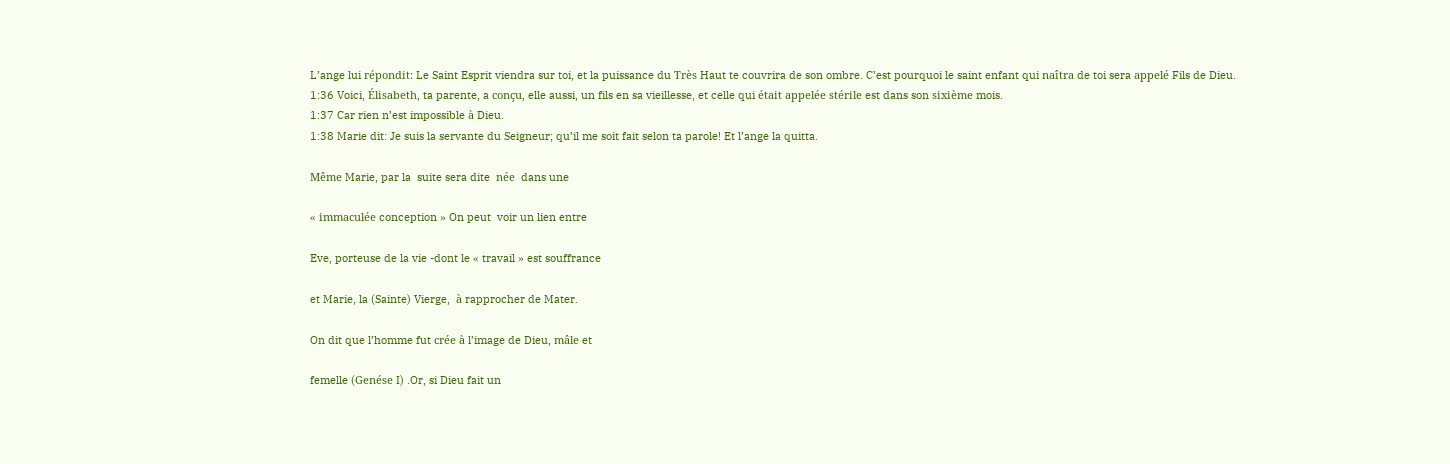L’ange lui répondit: Le Saint Esprit viendra sur toi, et la puissance du Très Haut te couvrira de son ombre. C’est pourquoi le saint enfant qui naîtra de toi sera appelé Fils de Dieu.
1:36 Voici, Élisabeth, ta parente, a conçu, elle aussi, un fils en sa vieillesse, et celle qui était appelée stérile est dans son sixième mois.
1:37 Car rien n’est impossible à Dieu.
1:38 Marie dit: Je suis la servante du Seigneur; qu’il me soit fait selon ta parole! Et l’ange la quitta.

Même Marie, par la  suite sera dite  née  dans une

« immaculée conception » On peut  voir un lien entre

Eve, porteuse de la vie -dont le « travail » est souffrance

et Marie, la (Sainte) Vierge,  à rapprocher de Mater.

On dit que l’homme fut crée à l’image de Dieu, mâle et

femelle (Genése I) .Or, si Dieu fait un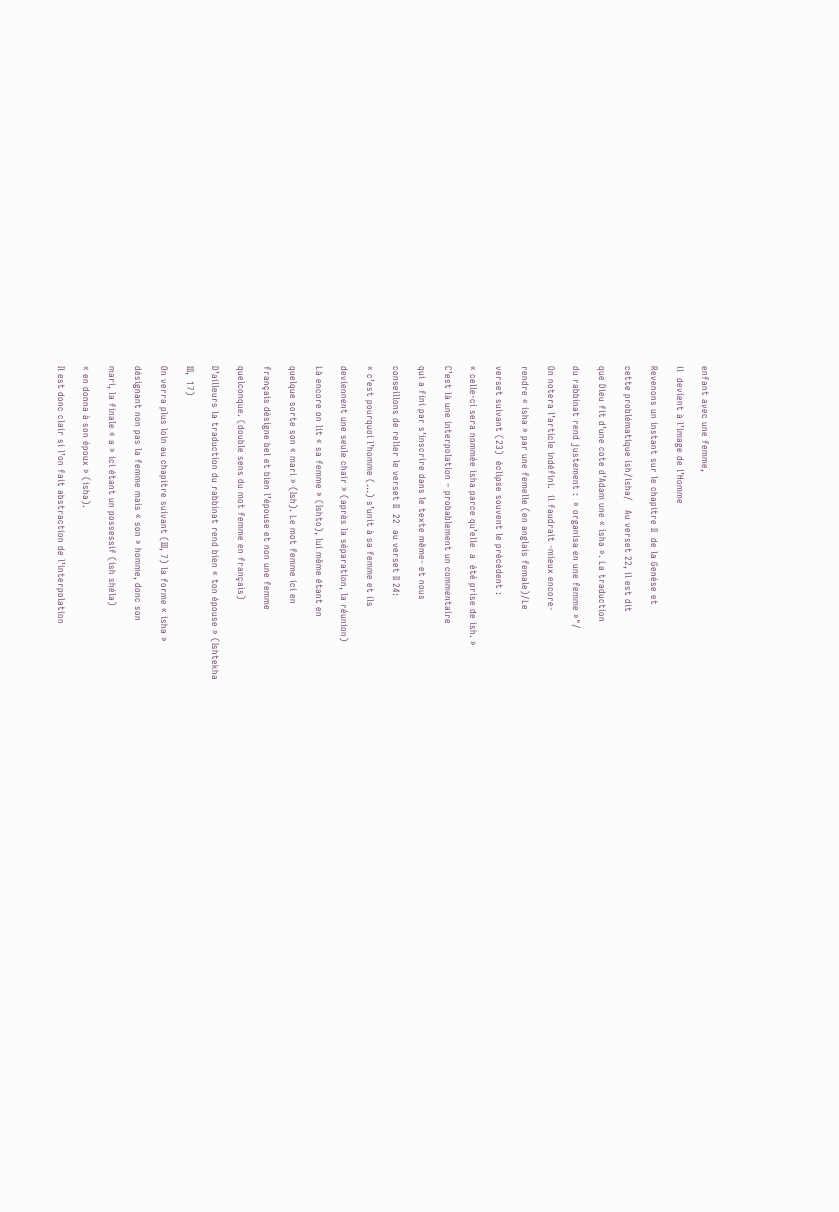enfant avec une femme,

il  devient à l’image de l’Homme

Revenons un instant sur le chapitre II  de la Genése et

cette problématique ish/isha/   Au verset 22, il est dit

que Dieu fit d’une cote d’Adam une « isha ». La traduction

du rabbinat rend justement :  » organisa en une femme »"/

On notera l’article indéfini.  il faudrait -mieux encore-

rendre « isha » par une femelle (en anglais female)/Le

verset suivant (23)  éclipse souvent le précédent :

« celle-ci sera nommée isha parce qu’elle  a  été prise de ish. »

C’est là une interpolation – probablement un commentaire

qui a fini par s’inscrire dans le texte même- et nous

conseillons de relier le verset II  22  au verset II 24:

« c’est pourquoi l’homme (…) s’unit à sa femme et ils

deviennent une seule chair » (après la séparation, la réunion)

Là encore on lit « sa femme » (Ishto), lui même étant en

quelque sorte son « mari » (Ish). Le mot femme ici en

français désigne bel et bien l’épouse et non une femme

quelconque. (double sens du mot femme en français)

D’ailleurs la traduction du rabbinat rend bien « ton épouse » (Ishtekha

III,  17)

On verra plus loin au chapitre suivant (III, 7) la forme « isha »

désignant non pas la femme mais « son » homme, donc son

mari, la finale « a » ici étant un possessif (ish shéla)

« en donna à son époux » (isha).

Il est donc clair si l’on fait abstraction de l’interpolation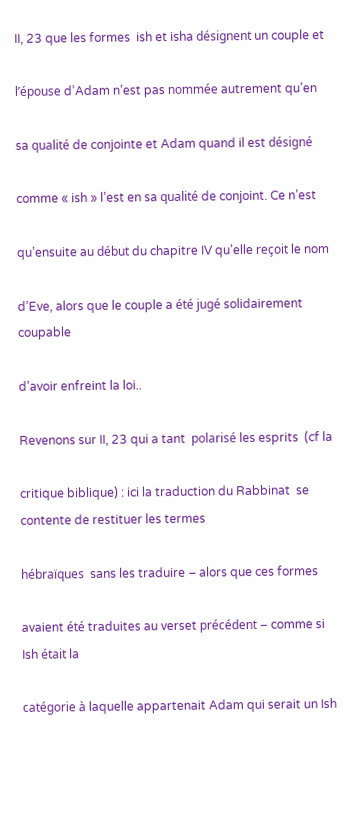II, 23 que les formes  ish et isha désignent un couple et

l’épouse d’Adam n’est pas nommée autrement qu’en

sa qualité de conjointe et Adam quand il est désigné

comme « ish » l’est en sa qualité de conjoint. Ce n’est

qu’ensuite au début du chapitre IV qu’elle reçoit le nom

d’Eve, alors que le couple a été jugé solidairement coupable

d’avoir enfreint la loi..

Revenons sur II, 23 qui a tant  polarisé les esprits  (cf la

critique biblique) : ici la traduction du Rabbinat  se contente de restituer les termes

hébraïques  sans les traduire – alors que ces formes

avaient été traduites au verset précédent – comme si Ish était la

catégorie à laquelle appartenait Adam qui serait un Ish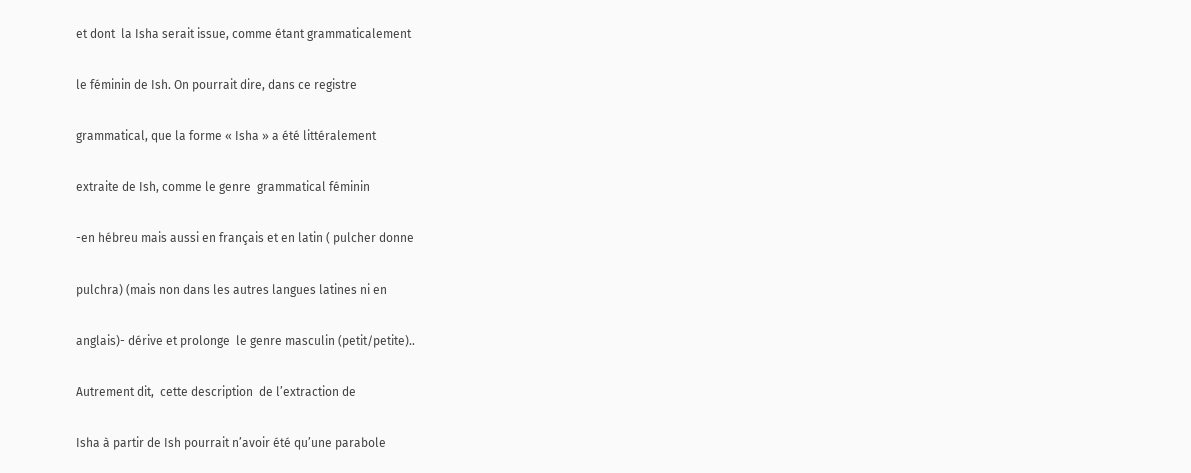et dont  la Isha serait issue, comme étant grammaticalement

le féminin de Ish. On pourrait dire, dans ce registre

grammatical, que la forme « Isha » a été littéralement

extraite de Ish, comme le genre  grammatical féminin

-en hébreu mais aussi en français et en latin ( pulcher donne

pulchra) (mais non dans les autres langues latines ni en

anglais)- dérive et prolonge  le genre masculin (petit/petite)..

Autrement dit,  cette description  de l’extraction de

Isha à partir de Ish pourrait n’avoir été qu’une parabole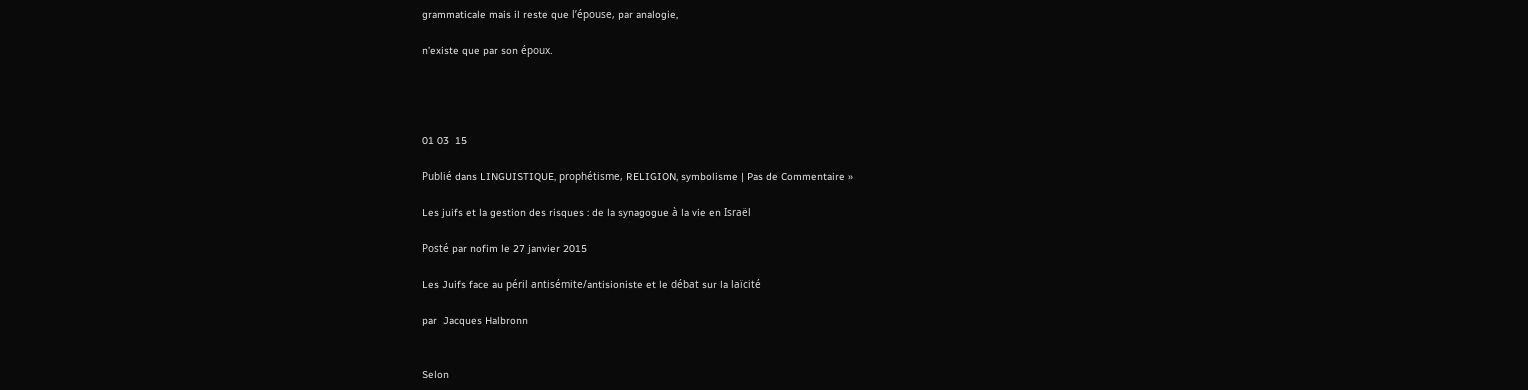grammaticale mais il reste que l’épouse, par analogie,

n’existe que par son époux.




01 03  15

Publié dans LINGUISTIQUE, prophétisme, RELIGION, symbolisme | Pas de Commentaire »

Les juifs et la gestion des risques : de la synagogue à la vie en Israël

Posté par nofim le 27 janvier 2015

Les Juifs face au péril antisémite/antisioniste et le débat sur la laïcité

par  Jacques Halbronn


Selon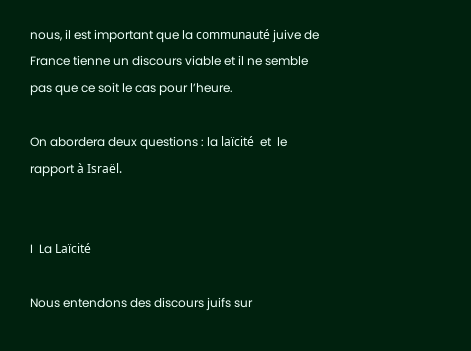nous, il est important que la communauté juive de France tienne un discours viable et il ne semble pas que ce soit le cas pour l’heure.

On abordera deux questions : la laïcité  et  le rapport à Israël.


I  La Laïcité

Nous entendons des discours juifs sur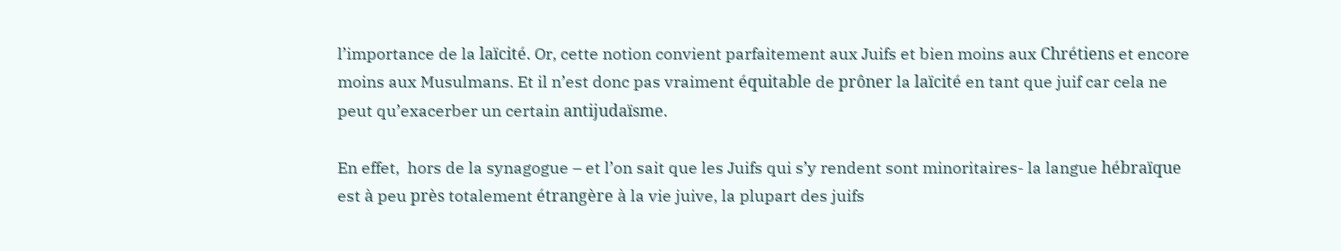l’importance de la laïcité. Or, cette notion convient parfaitement aux Juifs et bien moins aux Chrétiens et encore moins aux Musulmans. Et il n’est donc pas vraiment équitable de prôner la laïcité en tant que juif car cela ne peut qu’exacerber un certain antijudaïsme.

En effet,  hors de la synagogue – et l’on sait que les Juifs qui s’y rendent sont minoritaires- la langue hébraïque est à peu près totalement étrangère à la vie juive, la plupart des juifs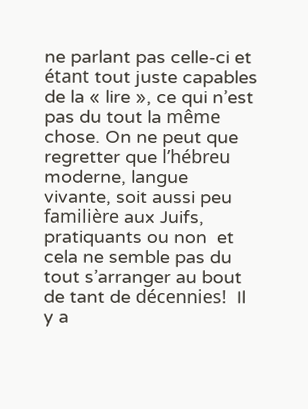ne parlant pas celle-ci et étant tout juste capables de la « lire », ce qui n’est pas du tout la même chose. On ne peut que regretter que l’hébreu moderne, langue vivante, soit aussi peu familière aux Juifs, pratiquants ou non  et cela ne semble pas du tout s’arranger au bout de tant de décennies!  Il y a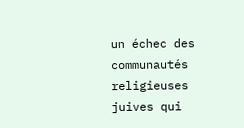un échec des communautés religieuses juives qui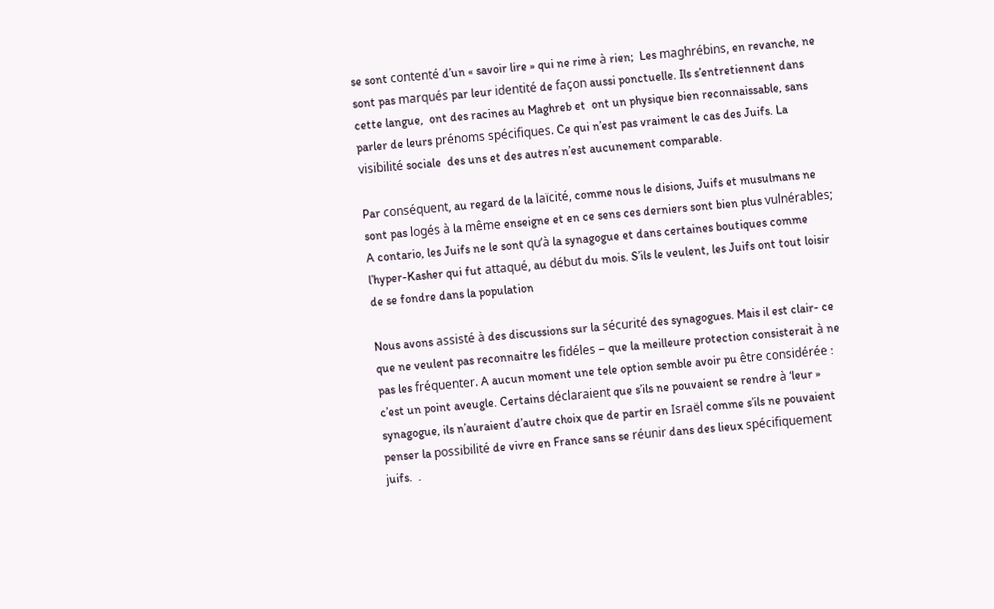se sont contenté d’un « savoir lire » qui ne rime à rien;  Les maghrébins, en revanche, ne sont pas marqués par leur identité de façon aussi ponctuelle. Ils s’entretiennent dans cette langue,  ont des racines au Maghreb et  ont un physique bien reconnaissable, sans parler de leurs prénoms spécifiques. Ce qui n’est pas vraiment le cas des Juifs. La visibilité sociale  des uns et des autres n’est aucunement comparable.

Par conséquent, au regard de la laïcité, comme nous le disions, Juifs et musulmans ne sont pas logés à la même enseigne et en ce sens ces derniers sont bien plus vulnérables; A contario, les Juifs ne le sont qu’à la synagogue et dans certaines boutiques comme l’hyper-Kasher qui fut attaqué, au début du mois. S’ils le veulent, les Juifs ont tout loisir de se fondre dans la population

Nous avons assisté à des discussions sur la sécurité des synagogues. Mais il est clair- ce que ne veulent pas reconnaitre les fidéles – que la meilleure protection consisterait à ne pas les fréquenter. A aucun moment une tele option semble avoir pu être considérée : c’est un point aveugle. Certains déclaraient que s’ils ne pouvaient se rendre à ‘leur » synagogue, ils n’auraient d’autre choix que de partir en Israël comme s’ils ne pouvaient penser la possibilité de vivre en France sans se réunir dans des lieux spécifiquement juifs.  .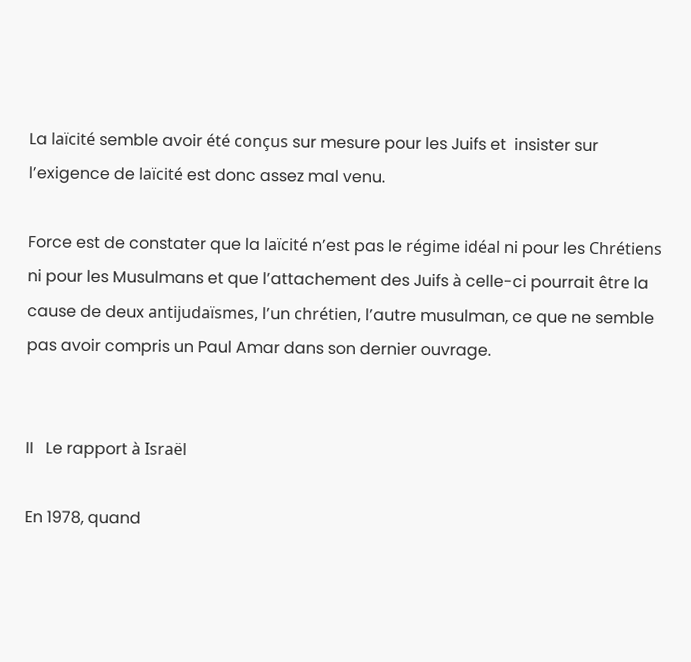La laïcité semble avoir été conçus sur mesure pour les Juifs et  insister sur l’exigence de laïcité est donc assez mal venu.

Force est de constater que la laïcité n’est pas le régime idéal ni pour les Chrétiens ni pour les Musulmans et que l’attachement des Juifs à celle-ci pourrait être la cause de deux antijudaïsmes, l’un chrétien, l’autre musulman, ce que ne semble pas avoir compris un Paul Amar dans son dernier ouvrage.


II   Le rapport à Israël

En 1978, quand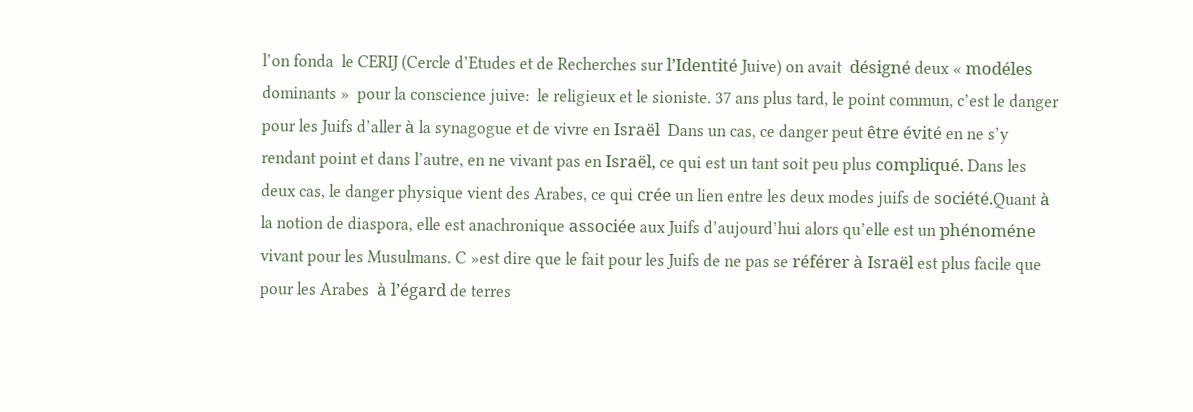l’on fonda  le CERIJ (Cercle d’Etudes et de Recherches sur l’Identité Juive) on avait  désigné deux « modéles dominants »  pour la conscience juive:  le religieux et le sioniste. 37 ans plus tard, le point commun, c’est le danger pour les Juifs d’aller à la synagogue et de vivre en Israël  Dans un cas, ce danger peut être évité en ne s’y rendant point et dans l’autre, en ne vivant pas en Israël, ce qui est un tant soit peu plus compliqué. Dans les deux cas, le danger physique vient des Arabes, ce qui crée un lien entre les deux modes juifs de société.Quant à la notion de diaspora, elle est anachronique associée aux Juifs d’aujourd’hui alors qu’elle est un phénoméne vivant pour les Musulmans. C »est dire que le fait pour les Juifs de ne pas se référer à Israël est plus facile que pour les Arabes  à l’égard de terres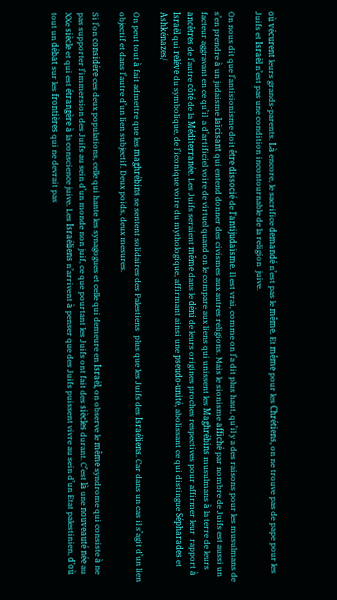où vécurent leurs grands-parents. Là encore, le sacrifice demandé n’est pas le même. Et même pour les Chrétiens, on ne trouve pas de pape pour les Juifs et Israël n’est pas une condition incontournable de la religion  juive.

On nous dit que l’antisionisme doit être dissocié de l’antijudaïsme. Il est vrai, comme on l’a dit plus haut, qu’il y a des raisons pour les musulmans de s’en prendre à un judaisme laïcisant qui entend donner des civismes aux autres religions. Mais le sionisme affiché par nombre de Juifs est aussi un facteur aggravant en ce qu’il  a d’artificiel voire de virtuel quand on le compare aux liens qui unissent les Maghrébins musulmans à la terre de leurs ancêtres de l’autre côté de la Méditerranée. Les Juifs seraient même dans le déni de leurs origines proches respectives pour affirmer leur  rapport à Israël qui reléve du symbolique, de l’iconique voire du mythologique, affirmant ainsi une pseudo-unité, abolissant ce qui distingue Sépharades et Ashkénazes/

On peut tout à fait admettre que les maghrébins se sentent solidaires des Palestiens  plus que les Juifs des Israéliens. Car dans un cas il s’agit d’un lien objectif et dans l’autre d’un lien subjectif. Deux poids, deux mesures.

Si l’on considére ces deux populations, celle qui hante les synagogues et celle qui demeure en Israël, on observe le même syndrome qui consiste à ne pas supporter l’immersion des Juifs au sein d’un monde non juif, ce que pourtant les Juifs ont fait des siècles durant. C’est là une nouveauté née au XXe siècle et qui est étrangère à la conscience juive. Les Israéliens n’arrivent à penser que des Juifs puissent vivre au sein d’un Etat palestinien, d’où tout un débat sur les frontières qui ne devrait pas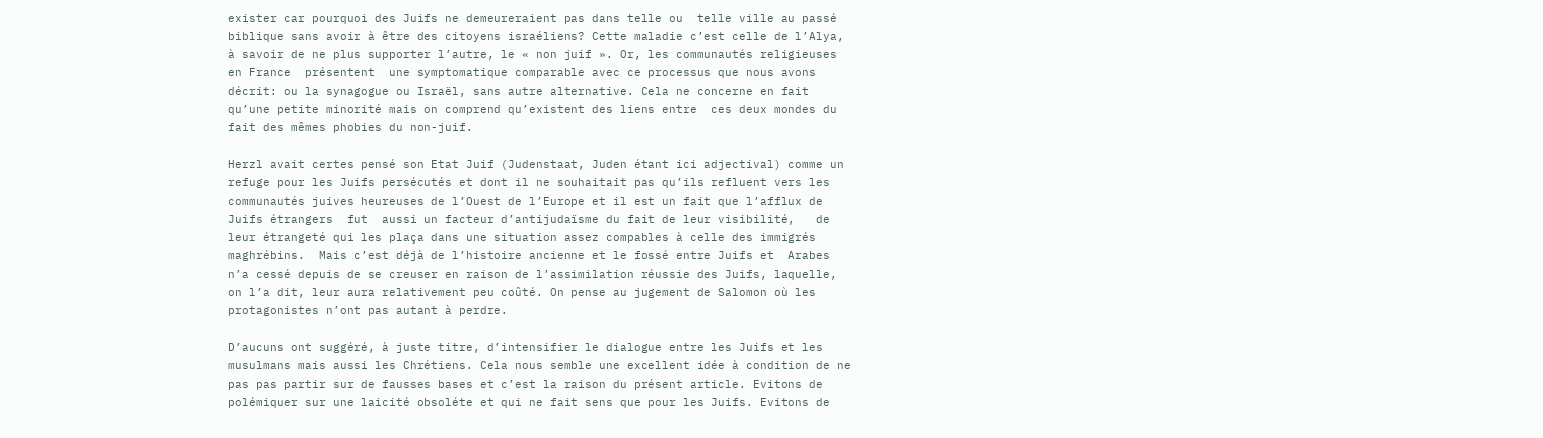exister car pourquoi des Juifs ne demeureraient pas dans telle ou  telle ville au passé biblique sans avoir à être des citoyens israéliens? Cette maladie c’est celle de l’Alya, à savoir de ne plus supporter l’autre, le « non juif ». Or, les communautés religieuses en France  présentent  une symptomatique comparable avec ce processus que nous avons décrit: ou la synagogue ou Israël, sans autre alternative. Cela ne concerne en fait qu’une petite minorité mais on comprend qu’existent des liens entre  ces deux mondes du fait des mêmes phobies du non-juif.

Herzl avait certes pensé son Etat Juif (Judenstaat, Juden étant ici adjectival) comme un refuge pour les Juifs persécutés et dont il ne souhaitait pas qu’ils refluent vers les communautés juives heureuses de l’Ouest de l’Europe et il est un fait que l’afflux de Juifs étrangers  fut  aussi un facteur d’antijudaïsme du fait de leur visibilité,   de leur étrangeté qui les plaça dans une situation assez compables à celle des immigrés maghrébins.  Mais c’est déjà de l’histoire ancienne et le fossé entre Juifs et  Arabes n’a cessé depuis de se creuser en raison de l’assimilation réussie des Juifs, laquelle, on l’a dit, leur aura relativement peu coûté. On pense au jugement de Salomon où les protagonistes n’ont pas autant à perdre.

D’aucuns ont suggéré, à juste titre, d’intensifier le dialogue entre les Juifs et les musulmans mais aussi les Chrétiens. Cela nous semble une excellent idée à condition de ne pas pas partir sur de fausses bases et c’est la raison du présent article. Evitons de polémiquer sur une laicité obsoléte et qui ne fait sens que pour les Juifs. Evitons de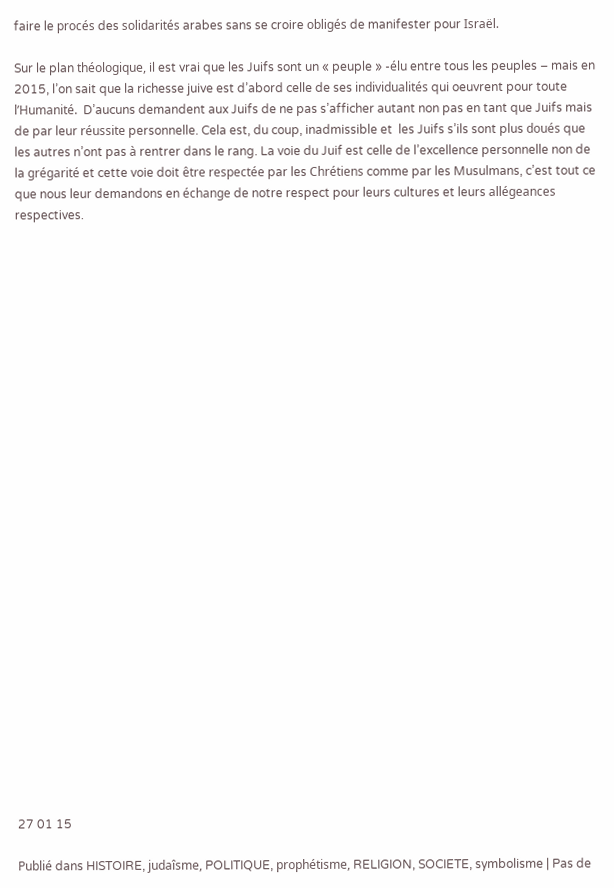faire le procés des solidarités arabes sans se croire obligés de manifester pour Israël.

Sur le plan théologique, il est vrai que les Juifs sont un « peuple » -élu entre tous les peuples – mais en 2015, l’on sait que la richesse juive est d’abord celle de ses individualités qui oeuvrent pour toute l’Humanité.  D’aucuns demandent aux Juifs de ne pas s’afficher autant non pas en tant que Juifs mais de par leur réussite personnelle. Cela est, du coup, inadmissible et  les Juifs s’ils sont plus doués que les autres n’ont pas à rentrer dans le rang. La voie du Juif est celle de l’excellence personnelle non de la grégarité et cette voie doit être respectée par les Chrétiens comme par les Musulmans, c’est tout ce que nous leur demandons en échange de notre respect pour leurs cultures et leurs allégeances respectives.




























27 01 15

Publié dans HISTOIRE, judaîsme, POLITIQUE, prophétisme, RELIGION, SOCIETE, symbolisme | Pas de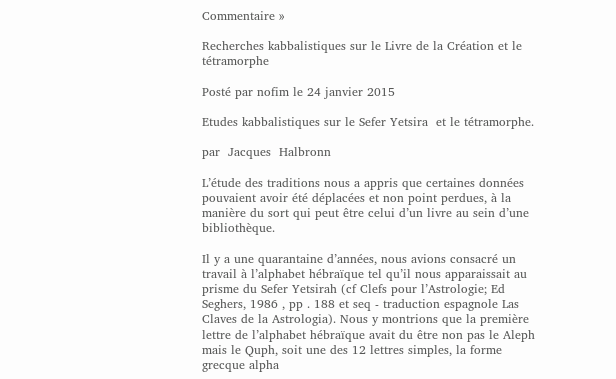Commentaire »

Recherches kabbalistiques sur le Livre de la Création et le tétramorphe

Posté par nofim le 24 janvier 2015

Etudes kabbalistiques sur le Sefer Yetsira  et le tétramorphe.

par  Jacques  Halbronn

L’étude des traditions nous a appris que certaines données pouvaient avoir été déplacées et non point perdues, à la manière du sort qui peut être celui d’un livre au sein d’une bibliothèque.

Il y a une quarantaine d’années, nous avions consacré un travail à l’alphabet hébraïque tel qu’il nous apparaissait au prisme du Sefer Yetsirah (cf Clefs pour l’Astrologie; Ed Seghers, 1986 , pp . 188 et seq - traduction espagnole Las Claves de la Astrologia). Nous y montrions que la première lettre de l’alphabet hébraïque avait du être non pas le Aleph mais le Quph, soit une des 12 lettres simples, la forme grecque alpha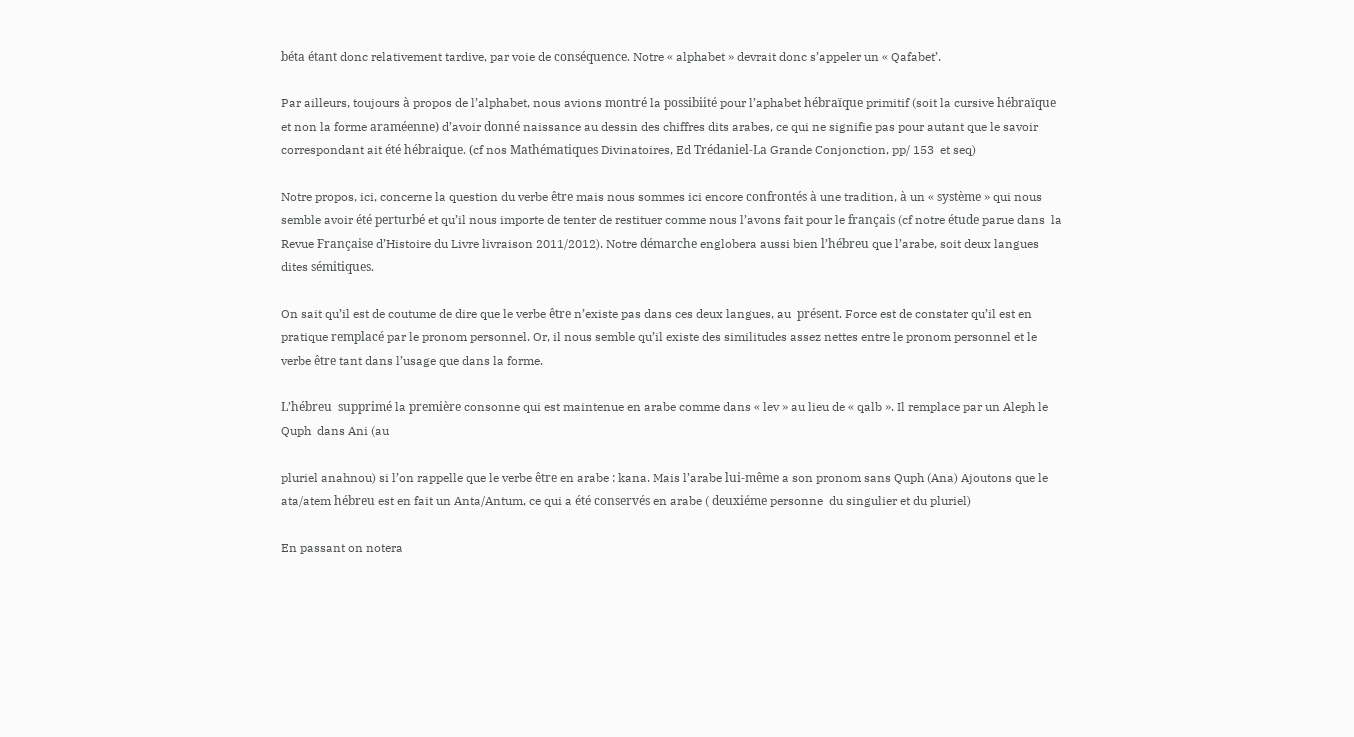béta étant donc relativement tardive, par voie de conséquence. Notre « alphabet » devrait donc s’appeler un « Qafabet’.

Par ailleurs, toujours à propos de l’alphabet, nous avions montré la possibiité pour l’aphabet hébraïque primitif (soit la cursive hébraïque et non la forme araméenne) d’avoir donné naissance au dessin des chiffres dits arabes, ce qui ne signifie pas pour autant que le savoir correspondant ait été hébraique. (cf nos Mathématiques Divinatoires, Ed Trédaniel-La Grande Conjonction, pp/ 153  et seq)

Notre propos, ici, concerne la question du verbe être mais nous sommes ici encore confrontés à une tradition, à un « système » qui nous semble avoir été perturbé et qu’il nous importe de tenter de restituer comme nous l’avons fait pour le français (cf notre étude parue dans  la Revue Française d’Histoire du Livre livraison 2011/2012). Notre démarche englobera aussi bien l’hébreu que l’arabe, soit deux langues dites sémitiques.

On sait qu’il est de coutume de dire que le verbe être n’existe pas dans ces deux langues, au  présent. Force est de constater qu’il est en pratique remplacé par le pronom personnel. Or, il nous semble qu’il existe des similitudes assez nettes entre le pronom personnel et le verbe être tant dans l’usage que dans la forme.

L’hébreu  supprimé la première consonne qui est maintenue en arabe comme dans « lev » au lieu de « qalb ». Il remplace par un Aleph le Quph  dans Ani (au

pluriel anahnou) si l’on rappelle que le verbe être en arabe : kana. Mais l’arabe lui-même a son pronom sans Quph (Ana) Ajoutons que le ata/atem hébreu est en fait un Anta/Antum, ce qui a été conservés en arabe ( deuxiéme personne  du singulier et du pluriel)

En passant on notera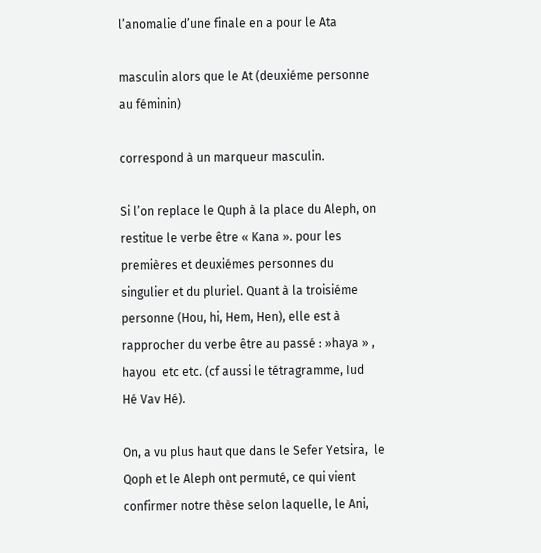l’anomalie d’une finale en a pour le Ata

masculin alors que le At (deuxiéme personne au féminin)

correspond à un marqueur masculin.

Si l’on replace le Quph à la place du Aleph, on restitue le verbe être « Kana ». pour les premières et deuxiémes personnes du singulier et du pluriel. Quant à la troisiéme personne (Hou, hi, Hem, Hen), elle est à rapprocher du verbe être au passé : »haya » , hayou  etc etc. (cf aussi le tétragramme, Iud  Hé Vav Hé).

On, a vu plus haut que dans le Sefer Yetsira,  le Qoph et le Aleph ont permuté, ce qui vient confirmer notre thèse selon laquelle, le Ani,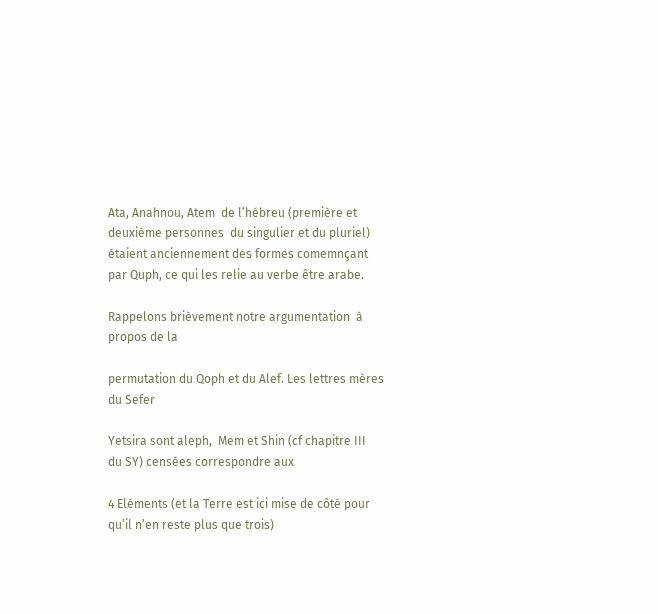Ata, Anahnou, Atem  de l’hébreu (première et deuxiéme personnes  du singulier et du pluriel) étaient anciennement des formes comemnçant par Quph, ce qui les relie au verbe être arabe.

Rappelons brièvement notre argumentation  à propos de la

permutation du Qoph et du Alef. Les lettres mères du Sefer

Yetsira sont aleph,  Mem et Shin (cf chapitre III  du SY) censées correspondre aux

4 Eléments (et la Terre est ici mise de côté pour qu’il n’en reste plus que trois)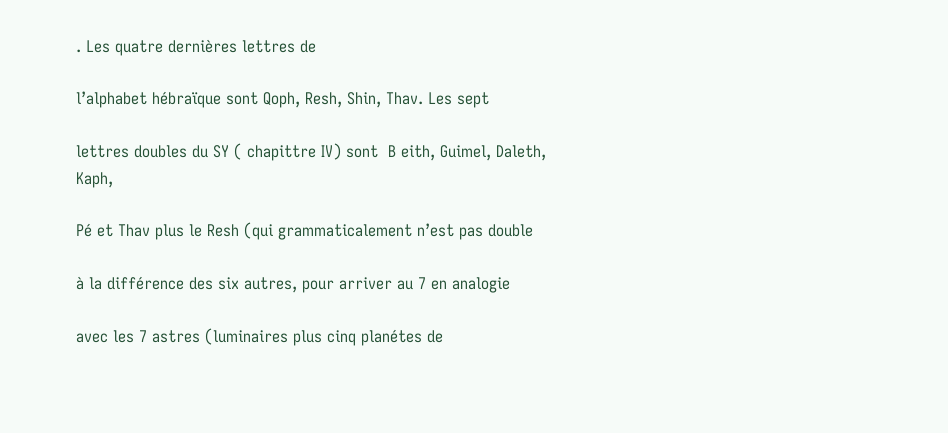. Les quatre dernières lettres de

l’alphabet hébraïque sont Qoph, Resh, Shin, Thav. Les sept

lettres doubles du SY ( chapittre IV) sont  B eith, Guimel, Daleth, Kaph,

Pé et Thav plus le Resh (qui grammaticalement n’est pas double

à la différence des six autres, pour arriver au 7 en analogie

avec les 7 astres (luminaires plus cinq planétes de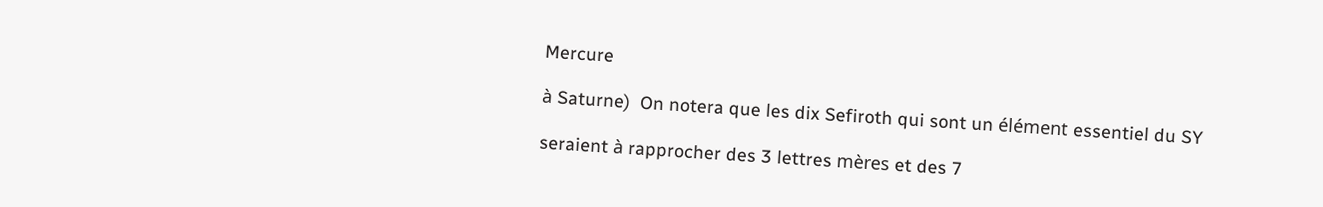Mercure

à Saturne)  On notera que les dix Sefiroth qui sont un élément essentiel du SY

seraient à rapprocher des 3 lettres mères et des 7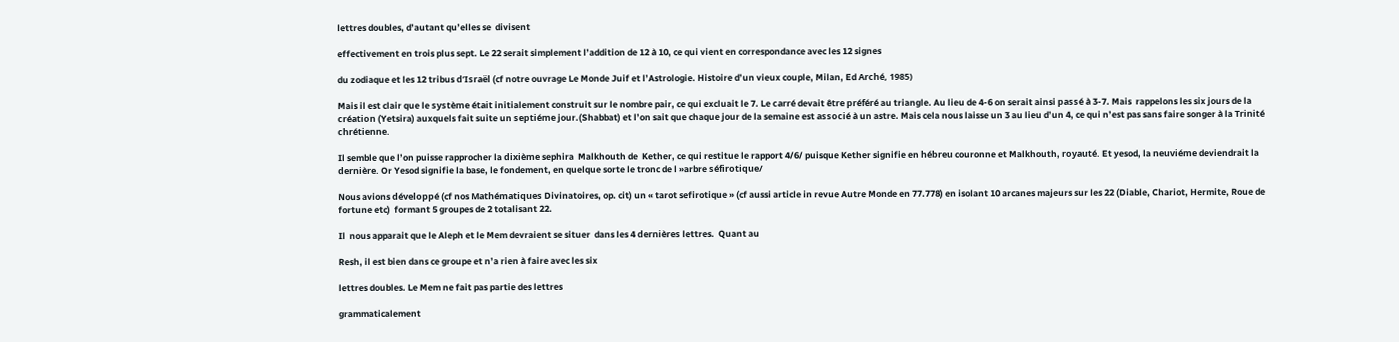lettres doubles, d’autant qu’elles se  divisent

effectivement en trois plus sept. Le 22 serait simplement l’addition de 12 à 10, ce qui vient en correspondance avec les 12 signes

du zodiaque et les 12 tribus d’Israël (cf notre ouvrage Le Monde Juif et l’Astrologie. Histoire d’un vieux couple, Milan, Ed Arché, 1985)

Mais il est clair que le système était initialement construit sur le nombre pair, ce qui excluait le 7. Le carré devait être préféré au triangle. Au lieu de 4-6 on serait ainsi passé à 3-7. Mais  rappelons les six jours de la création (Yetsira) auxquels fait suite un septiéme jour.(Shabbat) et l’on sait que chaque jour de la semaine est associé à un astre. Mais cela nous laisse un 3 au lieu d’un 4, ce qui n’est pas sans faire songer à la Trinité chrétienne.

Il semble que l’on puisse rapprocher la dixième sephira  Malkhouth de  Kether, ce qui restitue le rapport 4/6/ puisque Kether signifie en hébreu couronne et Malkhouth, royauté. Et yesod, la neuviéme deviendrait la dernière. Or Yesod signifie la base, le fondement, en quelque sorte le tronc de l »arbre séfirotique/

Nous avions développé (cf nos Mathématiques Divinatoires, op. cit) un « tarot sefirotique » (cf aussi article in revue Autre Monde en 77.778) en isolant 10 arcanes majeurs sur les 22 (Diable, Chariot, Hermite, Roue de fortune etc)  formant 5 groupes de 2 totalisant 22.

Il  nous apparait que le Aleph et le Mem devraient se situer  dans les 4 dernières lettres.  Quant au

Resh, il est bien dans ce groupe et n’a rien à faire avec les six

lettres doubles. Le Mem ne fait pas partie des lettres

grammaticalement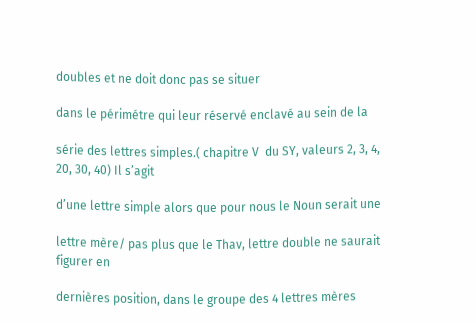doubles et ne doit donc pas se situer

dans le périmétre qui leur réservé enclavé au sein de la

série des lettres simples.( chapitre V  du SY, valeurs 2, 3, 4, 20, 30, 40) Il s’agit

d’une lettre simple alors que pour nous le Noun serait une

lettre mère/ pas plus que le Thav, lettre double ne saurait figurer en

dernières position, dans le groupe des 4 lettres mères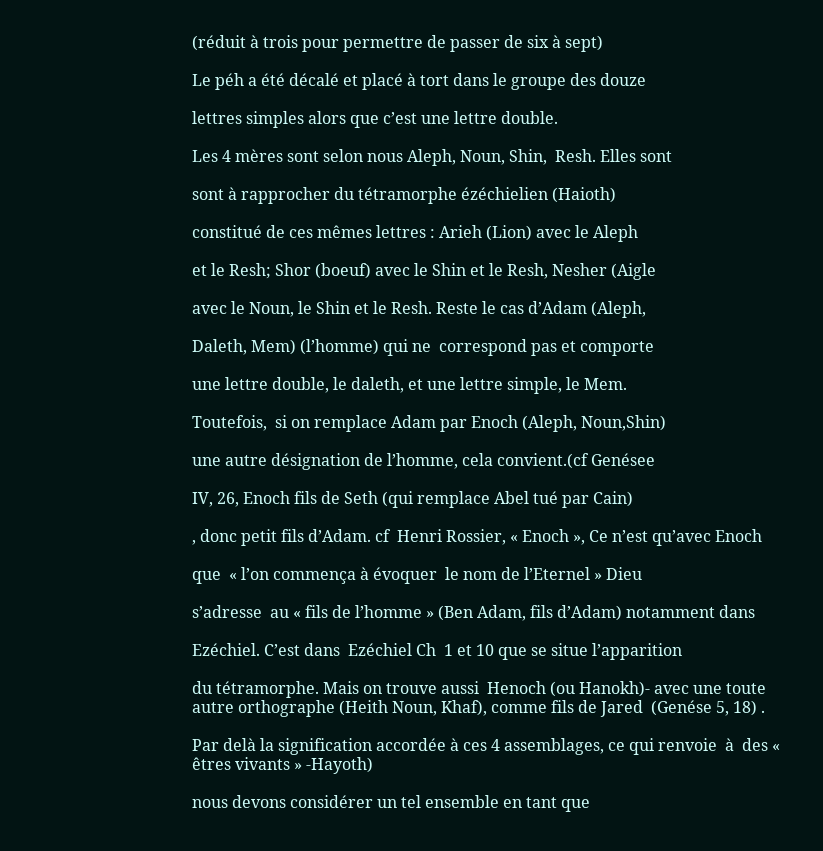(réduit à trois pour permettre de passer de six à sept)

Le péh a été décalé et placé à tort dans le groupe des douze

lettres simples alors que c’est une lettre double.

Les 4 mères sont selon nous Aleph, Noun, Shin,  Resh. Elles sont

sont à rapprocher du tétramorphe ézéchielien (Haioth)

constitué de ces mêmes lettres : Arieh (Lion) avec le Aleph

et le Resh; Shor (boeuf) avec le Shin et le Resh, Nesher (Aigle

avec le Noun, le Shin et le Resh. Reste le cas d’Adam (Aleph,

Daleth, Mem) (l’homme) qui ne  correspond pas et comporte

une lettre double, le daleth, et une lettre simple, le Mem.

Toutefois,  si on remplace Adam par Enoch (Aleph, Noun,Shin)

une autre désignation de l’homme, cela convient.(cf Genésee

IV, 26, Enoch fils de Seth (qui remplace Abel tué par Cain)

, donc petit fils d’Adam. cf  Henri Rossier, « Enoch », Ce n’est qu’avec Enoch

que  « l’on commença à évoquer  le nom de l’Eternel » Dieu

s’adresse  au « fils de l’homme » (Ben Adam, fils d’Adam) notamment dans

Ezéchiel. C’est dans  Ezéchiel Ch  1 et 10 que se situe l’apparition

du tétramorphe. Mais on trouve aussi  Henoch (ou Hanokh)- avec une toute autre orthographe (Heith Noun, Khaf), comme fils de Jared  (Genése 5, 18) .

Par delà la signification accordée à ces 4 assemblages, ce qui renvoie  à  des « êtres vivants » -Hayoth)

nous devons considérer un tel ensemble en tant que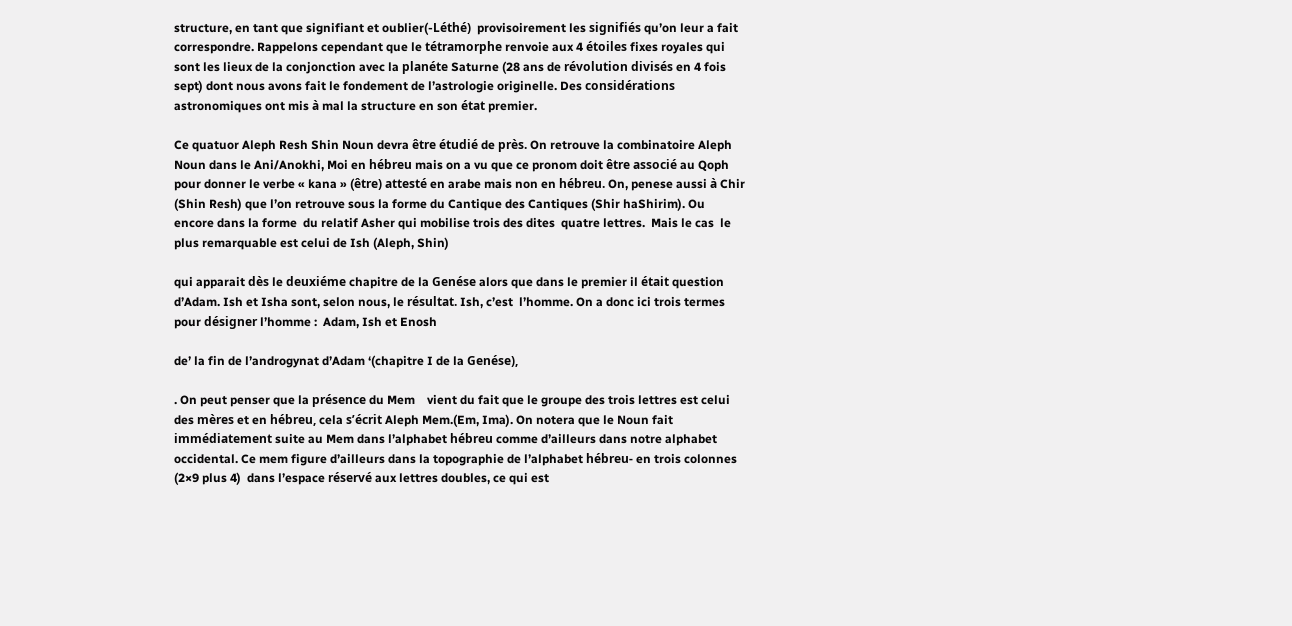structure, en tant que signifiant et oublier(-Léthé)  provisoirement les signifiés qu’on leur a fait correspondre. Rappelons cependant que le tétramorphe renvoie aux 4 étoiles fixes royales qui sont les lieux de la conjonction avec la planéte Saturne (28 ans de révolution divisés en 4 fois sept) dont nous avons fait le fondement de l’astrologie originelle. Des considérations astronomiques ont mis à mal la structure en son état premier.

Ce quatuor Aleph Resh Shin Noun devra être étudié de près. On retrouve la combinatoire Aleph Noun dans le Ani/Anokhi, Moi en hébreu mais on a vu que ce pronom doit être associé au Qoph pour donner le verbe « kana » (être) attesté en arabe mais non en hébreu. On, penese aussi à Chir (Shin Resh) que l’on retrouve sous la forme du Cantique des Cantiques (Shir haShirim). Ou encore dans la forme  du relatif Asher qui mobilise trois des dites  quatre lettres.  Mais le cas  le plus remarquable est celui de Ish (Aleph, Shin)

qui apparait dès le deuxiéme chapitre de la Genése alors que dans le premier il était question d’Adam. Ish et Isha sont, selon nous, le résultat. Ish, c’est  l’homme. On a donc ici trois termes pour désigner l’homme :  Adam, Ish et Enosh

de’ la fin de l’androgynat d’Adam ‘(chapitre I de la Genése),

. On peut penser que la présence du Mem    vient du fait que le groupe des trois lettres est celui des mères et en hébreu, cela s’écrit Aleph Mem.(Em, Ima). On notera que le Noun fait immédiatement suite au Mem dans l’alphabet hébreu comme d’ailleurs dans notre alphabet occidental. Ce mem figure d’ailleurs dans la topographie de l’alphabet hébreu- en trois colonnes (2×9 plus 4)  dans l’espace réservé aux lettres doubles, ce qui est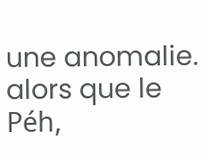une anomalie. alors que le Péh,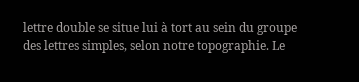lettre double se situe lui à tort au sein du groupe des lettres simples, selon notre topographie. Le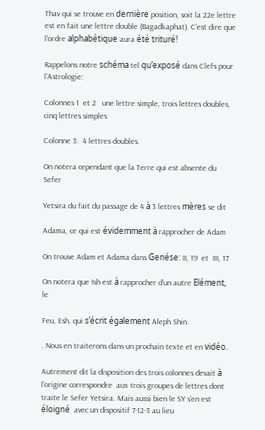Thav qui se trouve en dernière position, soit la 22e lettre est en fait une lettre double (Bagadkaphat). C’est dire que l’ordre alphabétique aura été trituré!

Rappelons notre schéma tel qu’exposé dans Clefs pour l’Astrologie:

Colonnes 1  et 2   une lettre simple, trois lettres doubles, cinq lettres simples

Colonne 3:  4 lettres doubles.

On notera cependant que la Terre qui est absente du Sefer

Yetsira du fait du passage de 4 à 3 lettres mères se dit

Adama, ce qui est évidemment à rapprocher de Adam

On trouve Adam et Adama dans Genése: II, 19  et  III, 17

On notera que Ish est à rapprocher d’un autre Elément, le

Feu, Esh, qui s’écrit également Aleph Shin.

. Nous en traiterons dans un prochain texte et en vidéo.

Autrement dit la disposition des trois colonnes devait à l’origine correspondre  aux trois groupes de lettres dont traite le Sefer Yetsira. Mais aussi bien le SY s’en est éloigné  avec un dispositif 7-12-3 au lieu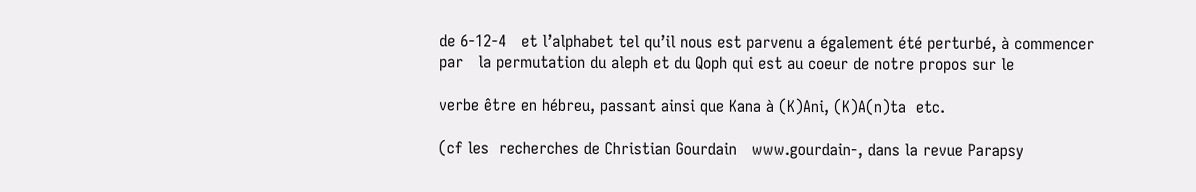de 6-12-4   et l’alphabet tel qu’il nous est parvenu a également été perturbé, à commencer par   la permutation du aleph et du Qoph qui est au coeur de notre propos sur le

verbe être en hébreu, passant ainsi que Kana à (K)Ani, (K)A(n)ta  etc.

(cf les  recherches de Christian Gourdain   www.gourdain-, dans la revue Parapsy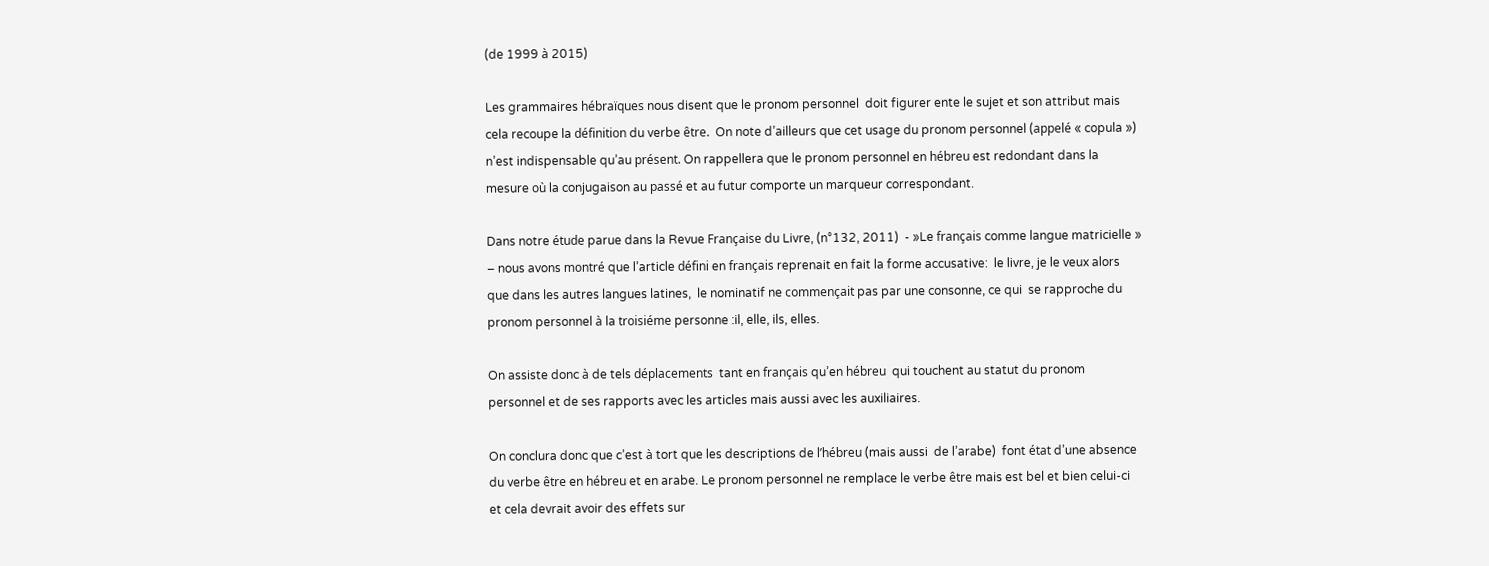(de 1999 à 2015)

Les grammaires hébraïques nous disent que le pronom personnel  doit figurer ente le sujet et son attribut mais cela recoupe la définition du verbe être.  On note d’ailleurs que cet usage du pronom personnel (appelé « copula ») n’est indispensable qu’au présent. On rappellera que le pronom personnel en hébreu est redondant dans la mesure où la conjugaison au passé et au futur comporte un marqueur correspondant.

Dans notre étude parue dans la Revue Française du Livre, (n°132, 2011)  - »Le français comme langue matricielle » – nous avons montré que l’article défini en français reprenait en fait la forme accusative:  le livre, je le veux alors que dans les autres langues latines,  le nominatif ne commençait pas par une consonne, ce qui  se rapproche du pronom personnel à la troisiéme personne :il, elle, ils, elles.

On assiste donc à de tels déplacements  tant en français qu’en hébreu  qui touchent au statut du pronom personnel et de ses rapports avec les articles mais aussi avec les auxiliaires.

On conclura donc que c’est à tort que les descriptions de l’hébreu (mais aussi  de l’arabe)  font état d’une absence du verbe être en hébreu et en arabe. Le pronom personnel ne remplace le verbe être mais est bel et bien celui-ci et cela devrait avoir des effets sur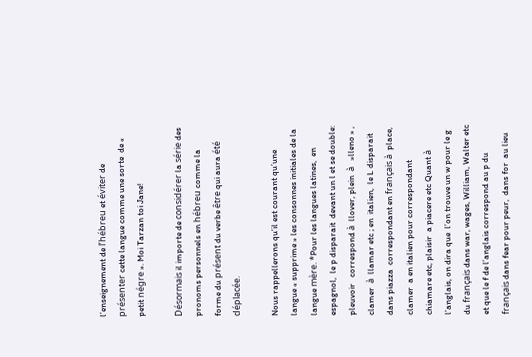l’enseignement de l’hébreu et éviter de présenter cette langue comme une sorte  de « petit négre ». Moi Tarzan toi Jane!

Désormais il importe de considérer la série des pronoms personnels en hébreu comme la forme du présent du verbe être qui aura été déplacée.

Nous rappellerons qu’il est courant qu’une langue « supprime » les consonnes initiales de la langue mère. *Pour les langues latines,  en espagnol,  le p disparait  devant un l et se double:  pleuvoir   correspond à  llover, plein  à   »lleno » , clamer  à  llamar etc ; en  italien,  le L disparait dans piazza  correspondant en français à  place, clamer  a en italien pour correspondant  chiamare etc, plaisir  a piacere etc Quant à l’anglais, on dira que  l’on trouve un w pour le g du français dans war, wages, William, Walter etc et que le f de l’anglais correspond au p du français dans fear pour peur,  dans for  au lieu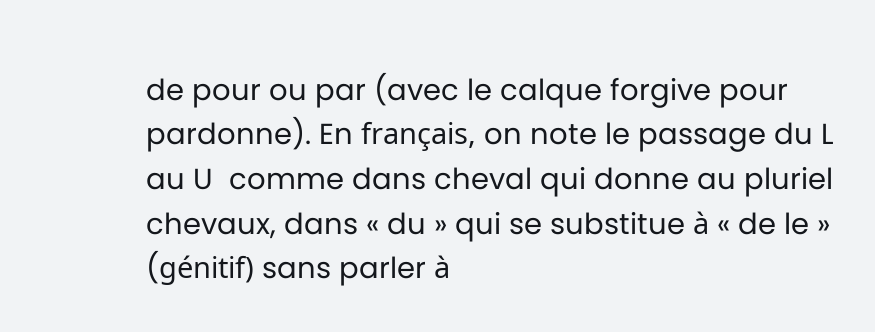de pour ou par (avec le calque forgive pour pardonne). En français, on note le passage du L au U  comme dans cheval qui donne au pluriel chevaux, dans « du » qui se substitue à « de le » (génitif) sans parler à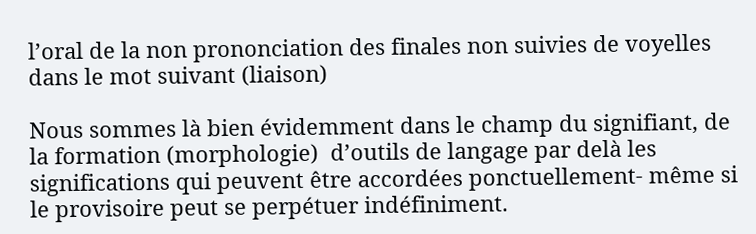l’oral de la non prononciation des finales non suivies de voyelles dans le mot suivant (liaison)

Nous sommes là bien évidemment dans le champ du signifiant, de la formation (morphologie)  d’outils de langage par delà les significations qui peuvent être accordées ponctuellement- même si le provisoire peut se perpétuer indéfiniment.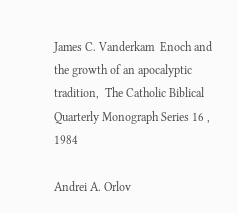James C. Vanderkam  Enoch and the growth of an apocalyptic  tradition,  The Catholic Biblical Quarterly Monograph Series 16 , 1984

Andrei A. Orlov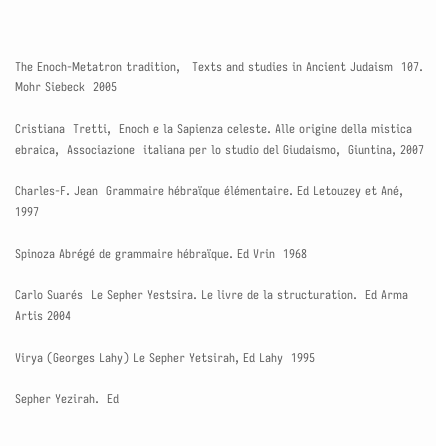The Enoch-Metatron tradition,   Texts and studies in Ancient Judaism  107. Mohr Siebeck  2005

Cristiana  Tretti,  Enoch e la Sapienza celeste. Alle origine della mistica ebraica,  Associazione  italiana per lo studio del Giudaismo,  Giuntina, 2007

Charles-F. Jean  Grammaire hébraïque élémentaire. Ed Letouzey et Ané, 1997

Spinoza Abrégé de grammaire hébraïque. Ed Vrin  1968

Carlo Suarés  Le Sepher Yestsira. Le livre de la structuration.  Ed Arma Artis 2004

Virya (Georges Lahy) Le Sepher Yetsirah, Ed Lahy  1995

Sepher Yezirah.  Ed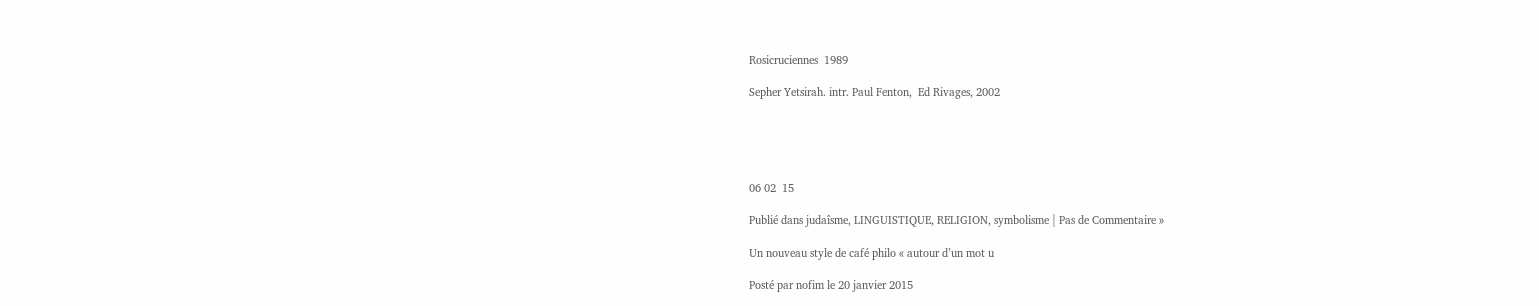Rosicruciennes  1989

Sepher Yetsirah. intr. Paul Fenton,  Ed Rivages, 2002





06 02  15

Publié dans judaîsme, LINGUISTIQUE, RELIGION, symbolisme | Pas de Commentaire »

Un nouveau style de café philo « autour d’un mot u

Posté par nofim le 20 janvier 2015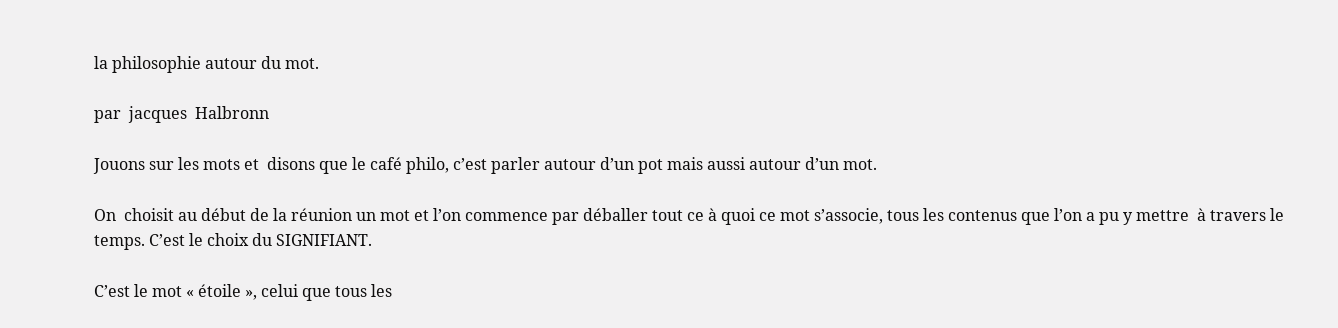la philosophie autour du mot.

par  jacques  Halbronn

Jouons sur les mots et  disons que le café philo, c’est parler autour d’un pot mais aussi autour d’un mot.

On  choisit au début de la réunion un mot et l’on commence par déballer tout ce à quoi ce mot s’associe, tous les contenus que l’on a pu y mettre  à travers le temps. C’est le choix du SIGNIFIANT.

C’est le mot « étoile », celui que tous les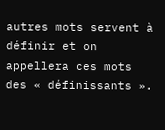autres mots servent à définir et on appellera ces mots  des « définissants ».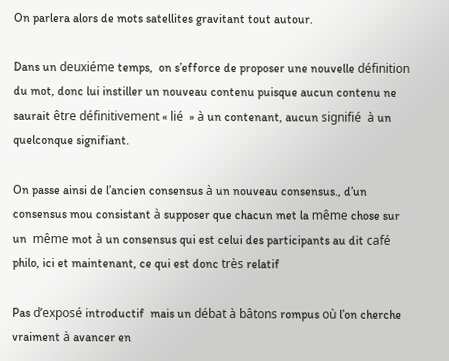On parlera alors de mots satellites gravitant tout autour.

Dans un deuxiéme temps,  on s’efforce de proposer une nouvelle définition du mot, donc lui instiller un nouveau contenu puisque aucun contenu ne saurait être définitivement « lié  » à un contenant, aucun signifié  à un quelconque signifiant.

On passe ainsi de l’ancien consensus à un nouveau consensus., d’un consensus mou consistant à supposer que chacun met la même chose sur un  même mot à un consensus qui est celui des participants au dit café philo, ici et maintenant, ce qui est donc très relatif

Pas d’exposé introductif  mais un débat à bâtons rompus où l’on cherche vraiment à avancer en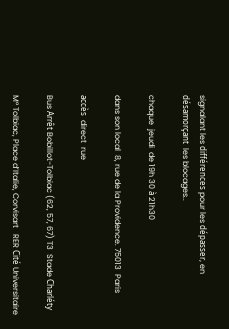signalant les différences pour les dépasser, en   désamorçant  les blocages..

chaque  jeudi  de 19h 30 à 21h30

dans son local  8, rue de la Providence. 75013  Paris

accès  direct  rue

Bus Arrêt Bobillot-Tolbiac (62, 57, 67) T3  Stade Charléty

M° Tolbiac, Place d’Italie, Corvisart   RER Cité Universitaire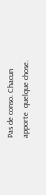Pas de conso. Chacun apporte  quelque chose.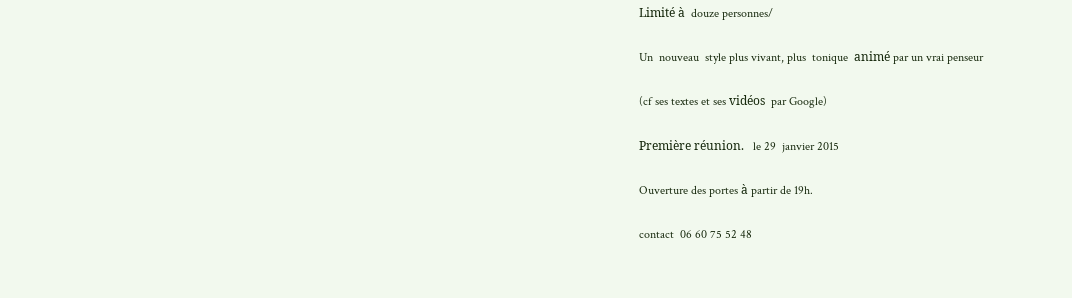Limité à  douze personnes/

Un  nouveau  style plus vivant, plus  tonique  animé par un vrai penseur

(cf ses textes et ses vidéos  par Google)

Première réunion.   le 29  janvier 2015

Ouverture des portes à partir de 19h.

contact  06 60 75 52 48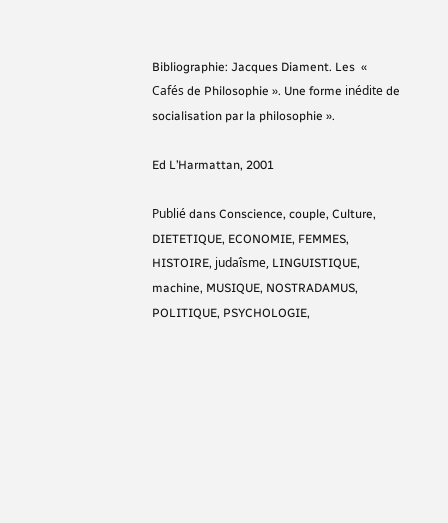Bibliographie: Jacques Diament. Les  « Cafés de Philosophie ». Une forme inédite de socialisation par la philosophie ».

Ed L’Harmattan, 2001

Publié dans Conscience, couple, Culture, DIETETIQUE, ECONOMIE, FEMMES, HISTOIRE, judaîsme, LINGUISTIQUE, machine, MUSIQUE, NOSTRADAMUS, POLITIQUE, PSYCHOLOGIE,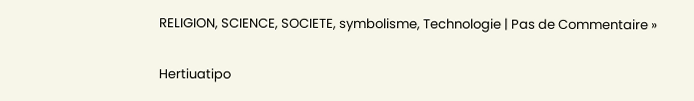RELIGION, SCIENCE, SOCIETE, symbolisme, Technologie | Pas de Commentaire »


Hertiuatipo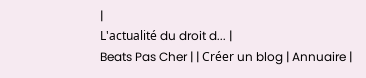|
L'actualité du droit d... |
Beats Pas Cher | | Créer un blog | Annuaire |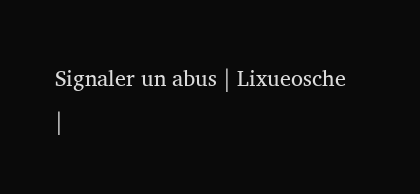Signaler un abus | Lixueosche
|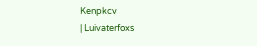Kenpkcv
| Luivaterfoxs